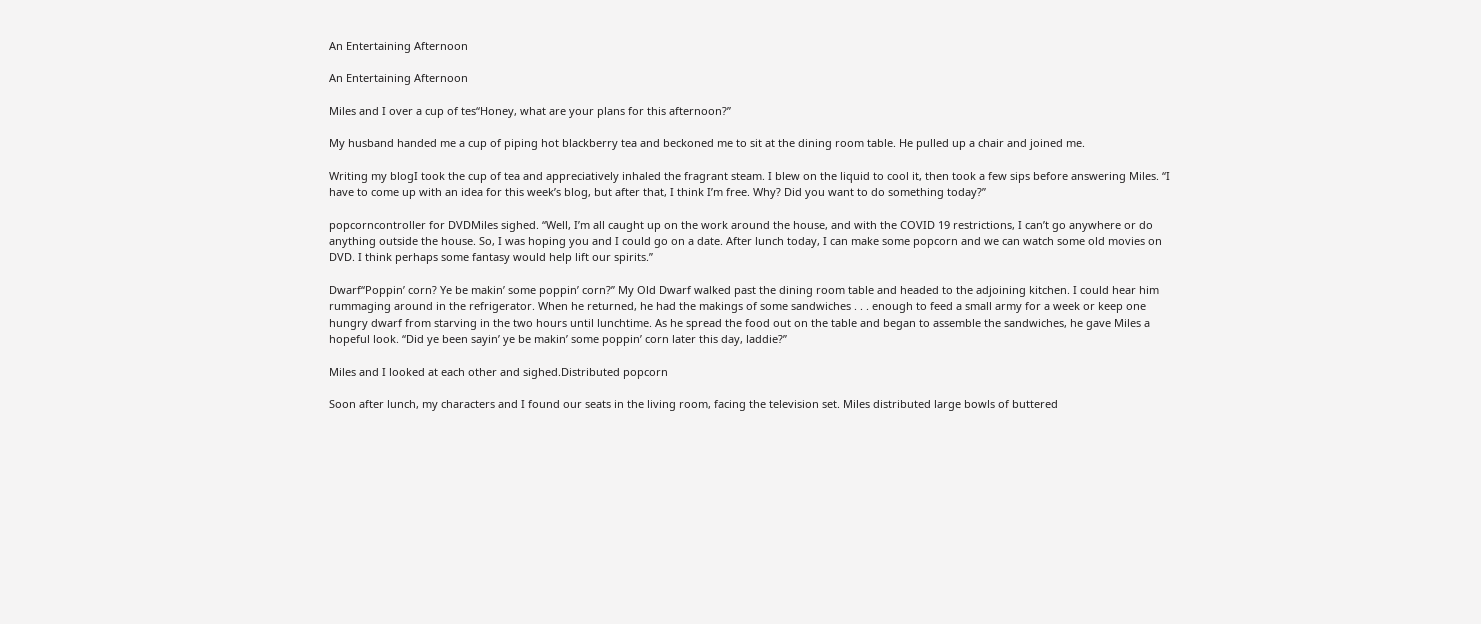An Entertaining Afternoon

An Entertaining Afternoon

Miles and I over a cup of tes“Honey, what are your plans for this afternoon?”

My husband handed me a cup of piping hot blackberry tea and beckoned me to sit at the dining room table. He pulled up a chair and joined me.

Writing my blogI took the cup of tea and appreciatively inhaled the fragrant steam. I blew on the liquid to cool it, then took a few sips before answering Miles. “I have to come up with an idea for this week’s blog, but after that, I think I’m free. Why? Did you want to do something today?”

popcorncontroller for DVDMiles sighed. “Well, I’m all caught up on the work around the house, and with the COVID 19 restrictions, I can’t go anywhere or do anything outside the house. So, I was hoping you and I could go on a date. After lunch today, I can make some popcorn and we can watch some old movies on DVD. I think perhaps some fantasy would help lift our spirits.”

Dwarf“Poppin’ corn? Ye be makin’ some poppin’ corn?” My Old Dwarf walked past the dining room table and headed to the adjoining kitchen. I could hear him rummaging around in the refrigerator. When he returned, he had the makings of some sandwiches . . . enough to feed a small army for a week or keep one hungry dwarf from starving in the two hours until lunchtime. As he spread the food out on the table and began to assemble the sandwiches, he gave Miles a hopeful look. “Did ye been sayin’ ye be makin’ some poppin’ corn later this day, laddie?”

Miles and I looked at each other and sighed.Distributed popcorn

Soon after lunch, my characters and I found our seats in the living room, facing the television set. Miles distributed large bowls of buttered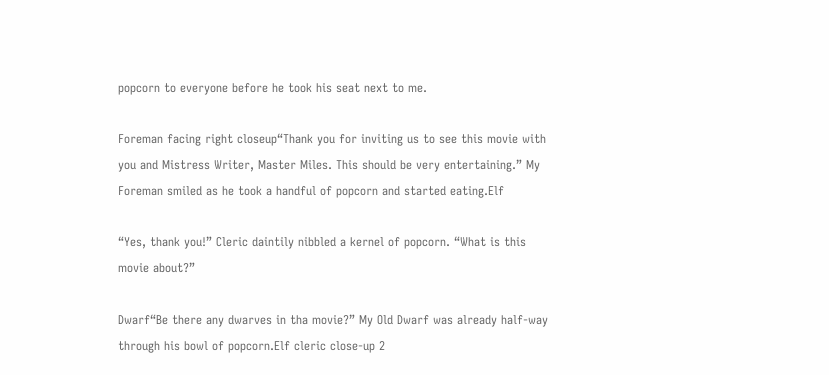popcorn to everyone before he took his seat next to me.

Foreman facing right closeup“Thank you for inviting us to see this movie with you and Mistress Writer, Master Miles. This should be very entertaining.” My Foreman smiled as he took a handful of popcorn and started eating.Elf

“Yes, thank you!” Cleric daintily nibbled a kernel of popcorn. “What is this movie about?”

Dwarf“Be there any dwarves in tha movie?” My Old Dwarf was already half-way through his bowl of popcorn.Elf cleric close-up 2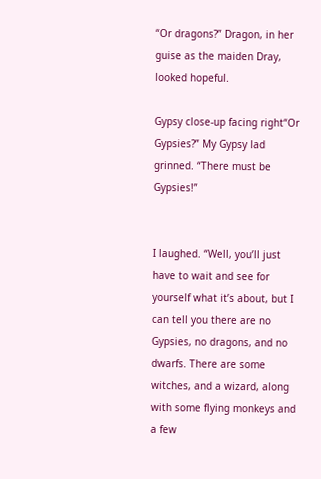“Or dragons?” Dragon, in her guise as the maiden Dray, looked hopeful.

Gypsy close-up facing right“Or Gypsies?” My Gypsy lad grinned. “There must be Gypsies!”


I laughed. “Well, you’ll just have to wait and see for yourself what it’s about, but I can tell you there are no Gypsies, no dragons, and no dwarfs. There are some witches, and a wizard, along with some flying monkeys and a few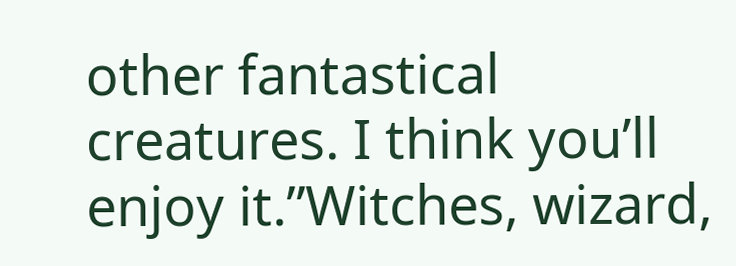other fantastical creatures. I think you’ll enjoy it.”Witches, wizard,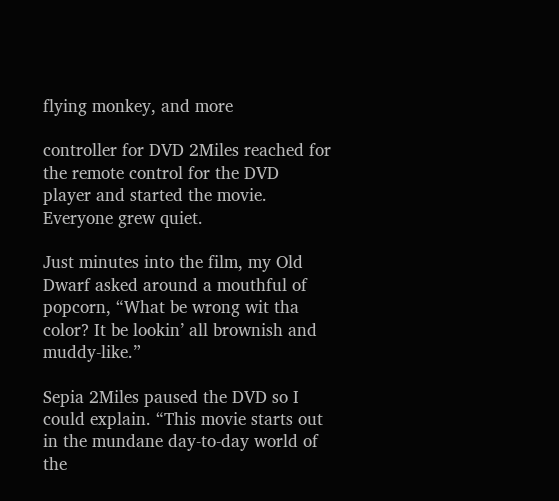flying monkey, and more

controller for DVD 2Miles reached for the remote control for the DVD player and started the movie. Everyone grew quiet.

Just minutes into the film, my Old Dwarf asked around a mouthful of popcorn, “What be wrong wit tha color? It be lookin’ all brownish and muddy-like.”

Sepia 2Miles paused the DVD so I could explain. “This movie starts out in the mundane day-to-day world of the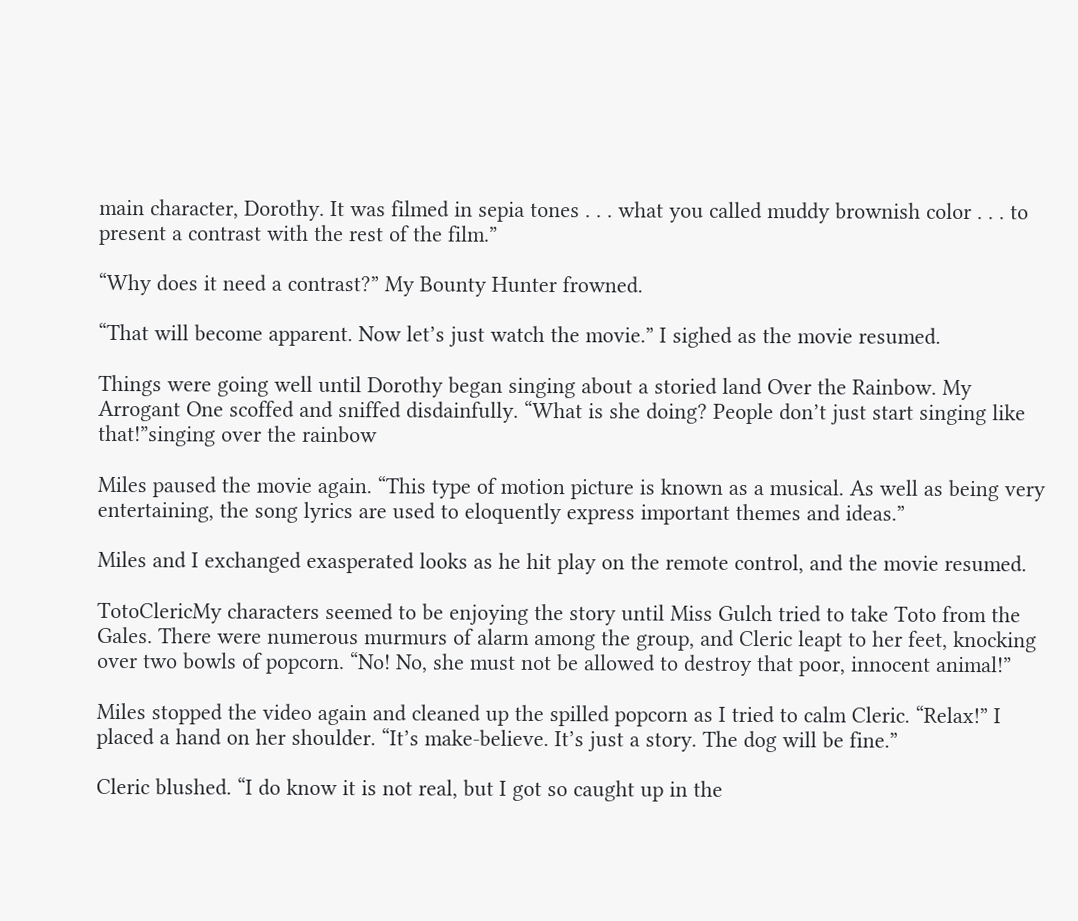main character, Dorothy. It was filmed in sepia tones . . . what you called muddy brownish color . . . to present a contrast with the rest of the film.”

“Why does it need a contrast?” My Bounty Hunter frowned.

“That will become apparent. Now let’s just watch the movie.” I sighed as the movie resumed.

Things were going well until Dorothy began singing about a storied land Over the Rainbow. My Arrogant One scoffed and sniffed disdainfully. “What is she doing? People don’t just start singing like that!”singing over the rainbow

Miles paused the movie again. “This type of motion picture is known as a musical. As well as being very entertaining, the song lyrics are used to eloquently express important themes and ideas.”

Miles and I exchanged exasperated looks as he hit play on the remote control, and the movie resumed.

TotoClericMy characters seemed to be enjoying the story until Miss Gulch tried to take Toto from the Gales. There were numerous murmurs of alarm among the group, and Cleric leapt to her feet, knocking over two bowls of popcorn. “No! No, she must not be allowed to destroy that poor, innocent animal!”

Miles stopped the video again and cleaned up the spilled popcorn as I tried to calm Cleric. “Relax!” I placed a hand on her shoulder. “It’s make-believe. It’s just a story. The dog will be fine.”

Cleric blushed. “I do know it is not real, but I got so caught up in the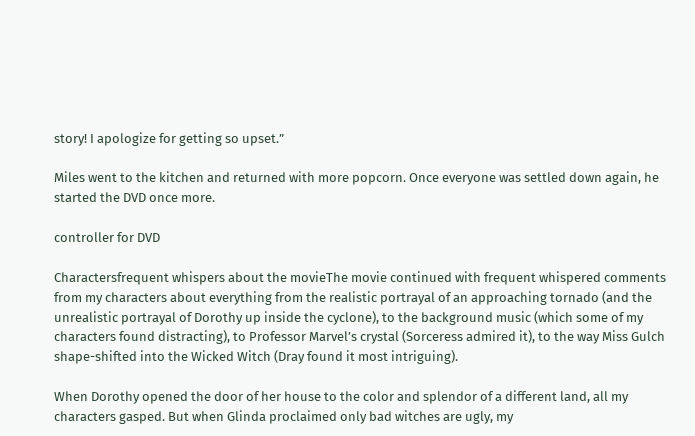story! I apologize for getting so upset.”

Miles went to the kitchen and returned with more popcorn. Once everyone was settled down again, he started the DVD once more.

controller for DVD

Charactersfrequent whispers about the movieThe movie continued with frequent whispered comments from my characters about everything from the realistic portrayal of an approaching tornado (and the unrealistic portrayal of Dorothy up inside the cyclone), to the background music (which some of my characters found distracting), to Professor Marvel’s crystal (Sorceress admired it), to the way Miss Gulch shape-shifted into the Wicked Witch (Dray found it most intriguing).

When Dorothy opened the door of her house to the color and splendor of a different land, all my characters gasped. But when Glinda proclaimed only bad witches are ugly, my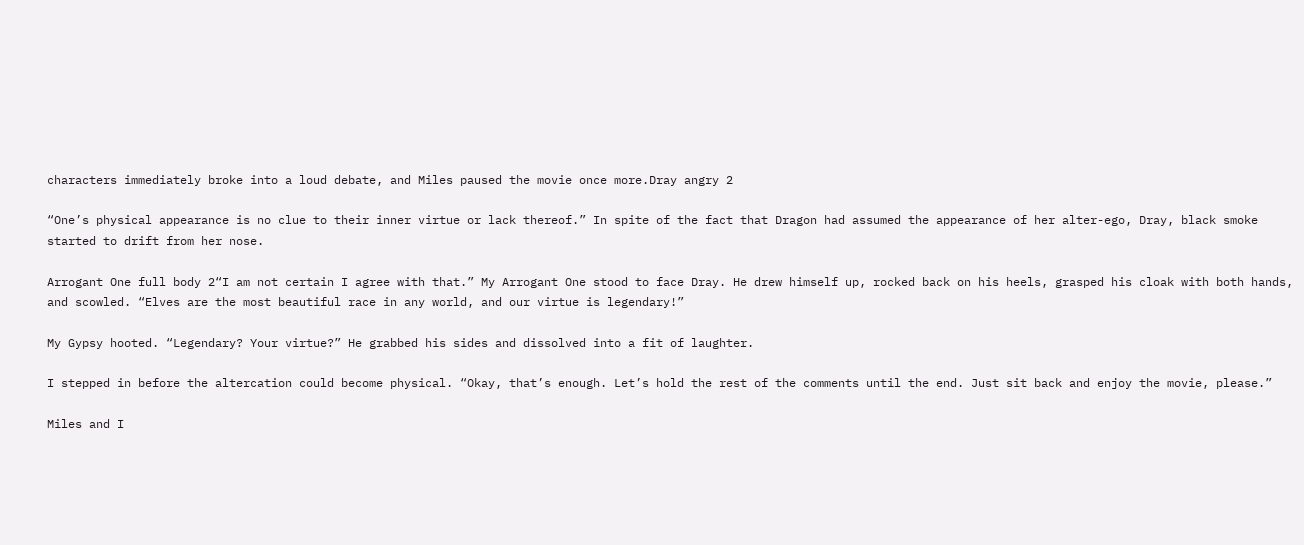characters immediately broke into a loud debate, and Miles paused the movie once more.Dray angry 2

“One’s physical appearance is no clue to their inner virtue or lack thereof.” In spite of the fact that Dragon had assumed the appearance of her alter-ego, Dray, black smoke started to drift from her nose.

Arrogant One full body 2“I am not certain I agree with that.” My Arrogant One stood to face Dray. He drew himself up, rocked back on his heels, grasped his cloak with both hands, and scowled. “Elves are the most beautiful race in any world, and our virtue is legendary!”

My Gypsy hooted. “Legendary? Your virtue?” He grabbed his sides and dissolved into a fit of laughter.

I stepped in before the altercation could become physical. “Okay, that’s enough. Let’s hold the rest of the comments until the end. Just sit back and enjoy the movie, please.”

Miles and I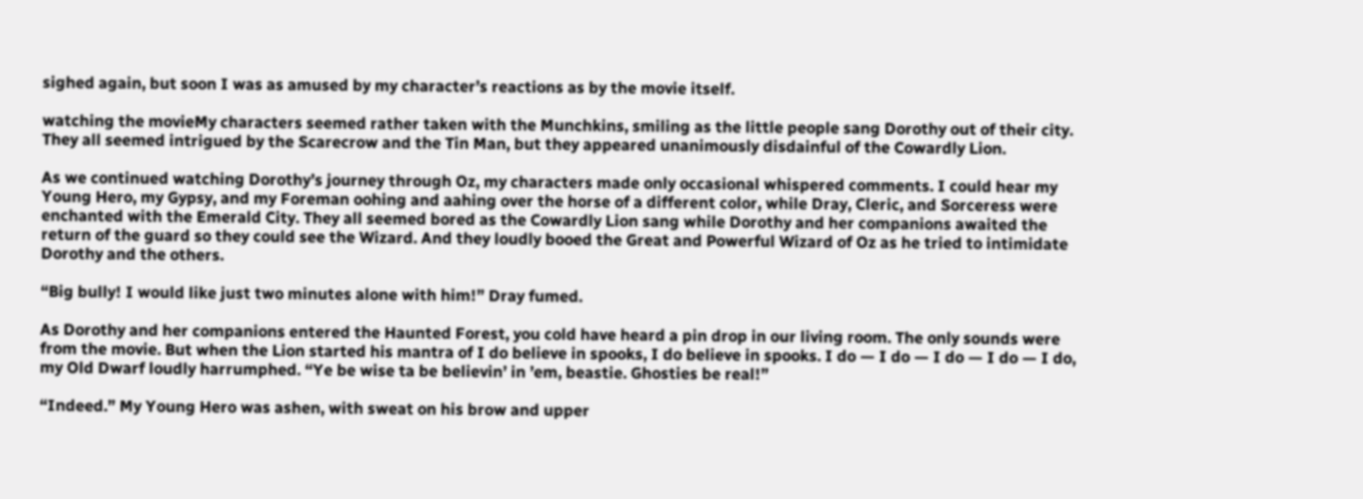sighed again, but soon I was as amused by my character’s reactions as by the movie itself.

watching the movieMy characters seemed rather taken with the Munchkins, smiling as the little people sang Dorothy out of their city. They all seemed intrigued by the Scarecrow and the Tin Man, but they appeared unanimously disdainful of the Cowardly Lion.

As we continued watching Dorothy’s journey through Oz, my characters made only occasional whispered comments. I could hear my Young Hero, my Gypsy, and my Foreman oohing and aahing over the horse of a different color, while Dray, Cleric, and Sorceress were enchanted with the Emerald City. They all seemed bored as the Cowardly Lion sang while Dorothy and her companions awaited the return of the guard so they could see the Wizard. And they loudly booed the Great and Powerful Wizard of Oz as he tried to intimidate Dorothy and the others.

“Big bully! I would like just two minutes alone with him!” Dray fumed.

As Dorothy and her companions entered the Haunted Forest, you cold have heard a pin drop in our living room. The only sounds were from the movie. But when the Lion started his mantra of I do believe in spooks, I do believe in spooks. I do — I do — I do — I do — I do, my Old Dwarf loudly harrumphed. “Ye be wise ta be believin’ in ’em, beastie. Ghosties be real!”

“Indeed.” My Young Hero was ashen, with sweat on his brow and upper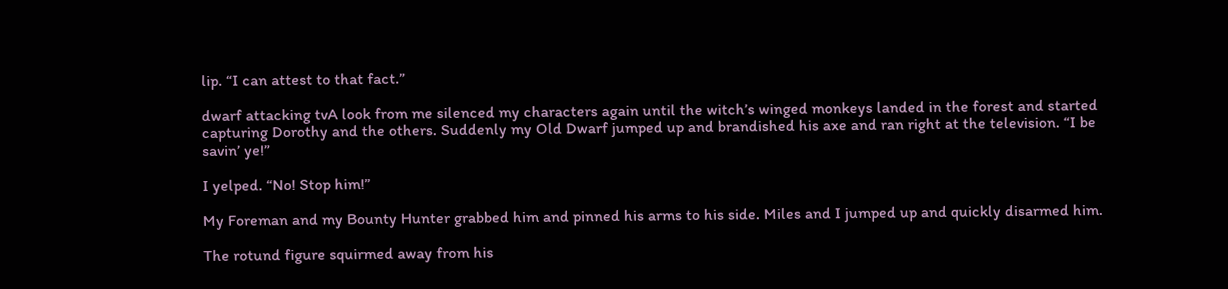lip. “I can attest to that fact.”

dwarf attacking tvA look from me silenced my characters again until the witch’s winged monkeys landed in the forest and started capturing Dorothy and the others. Suddenly my Old Dwarf jumped up and brandished his axe and ran right at the television. “I be savin’ ye!”

I yelped. “No! Stop him!”

My Foreman and my Bounty Hunter grabbed him and pinned his arms to his side. Miles and I jumped up and quickly disarmed him.

The rotund figure squirmed away from his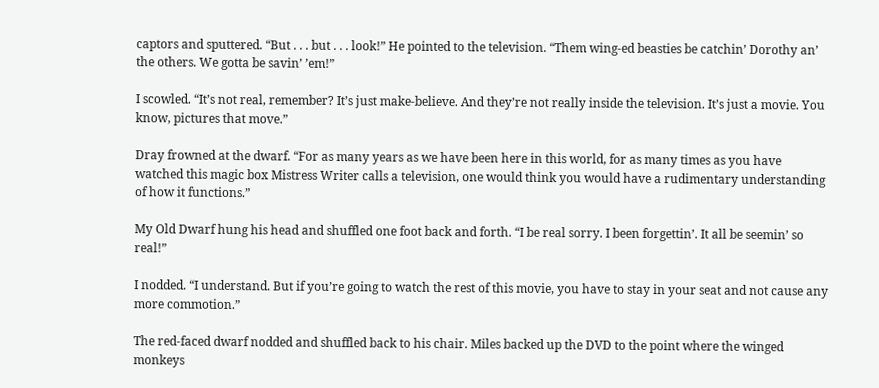captors and sputtered. “But . . . but . . . look!” He pointed to the television. “Them wing-ed beasties be catchin’ Dorothy an’ the others. We gotta be savin’ ’em!”

I scowled. “It’s not real, remember? It’s just make-believe. And they’re not really inside the television. It’s just a movie. You know, pictures that move.”

Dray frowned at the dwarf. “For as many years as we have been here in this world, for as many times as you have watched this magic box Mistress Writer calls a television, one would think you would have a rudimentary understanding of how it functions.”

My Old Dwarf hung his head and shuffled one foot back and forth. “I be real sorry. I been forgettin’. It all be seemin’ so real!”

I nodded. “I understand. But if you’re going to watch the rest of this movie, you have to stay in your seat and not cause any more commotion.”

The red-faced dwarf nodded and shuffled back to his chair. Miles backed up the DVD to the point where the winged monkeys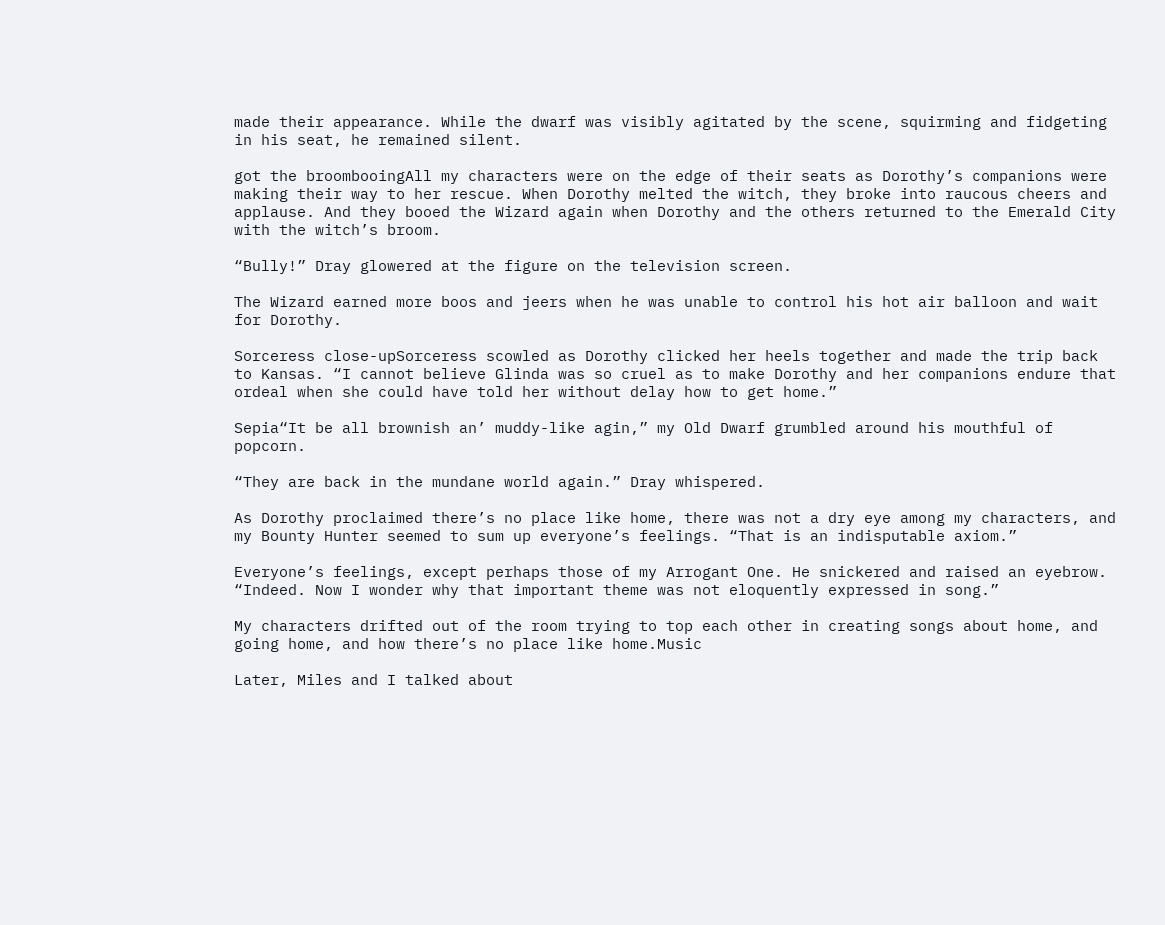made their appearance. While the dwarf was visibly agitated by the scene, squirming and fidgeting in his seat, he remained silent.

got the broombooingAll my characters were on the edge of their seats as Dorothy’s companions were making their way to her rescue. When Dorothy melted the witch, they broke into raucous cheers and applause. And they booed the Wizard again when Dorothy and the others returned to the Emerald City with the witch’s broom.

“Bully!” Dray glowered at the figure on the television screen.

The Wizard earned more boos and jeers when he was unable to control his hot air balloon and wait for Dorothy.

Sorceress close-upSorceress scowled as Dorothy clicked her heels together and made the trip back to Kansas. “I cannot believe Glinda was so cruel as to make Dorothy and her companions endure that ordeal when she could have told her without delay how to get home.”

Sepia“It be all brownish an’ muddy-like agin,” my Old Dwarf grumbled around his mouthful of popcorn.

“They are back in the mundane world again.” Dray whispered.

As Dorothy proclaimed there’s no place like home, there was not a dry eye among my characters, and my Bounty Hunter seemed to sum up everyone’s feelings. “That is an indisputable axiom.”

Everyone’s feelings, except perhaps those of my Arrogant One. He snickered and raised an eyebrow. “Indeed. Now I wonder why that important theme was not eloquently expressed in song.”

My characters drifted out of the room trying to top each other in creating songs about home, and going home, and how there’s no place like home.Music

Later, Miles and I talked about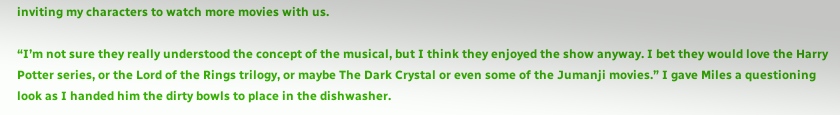inviting my characters to watch more movies with us.

“I’m not sure they really understood the concept of the musical, but I think they enjoyed the show anyway. I bet they would love the Harry Potter series, or the Lord of the Rings trilogy, or maybe The Dark Crystal or even some of the Jumanji movies.” I gave Miles a questioning look as I handed him the dirty bowls to place in the dishwasher.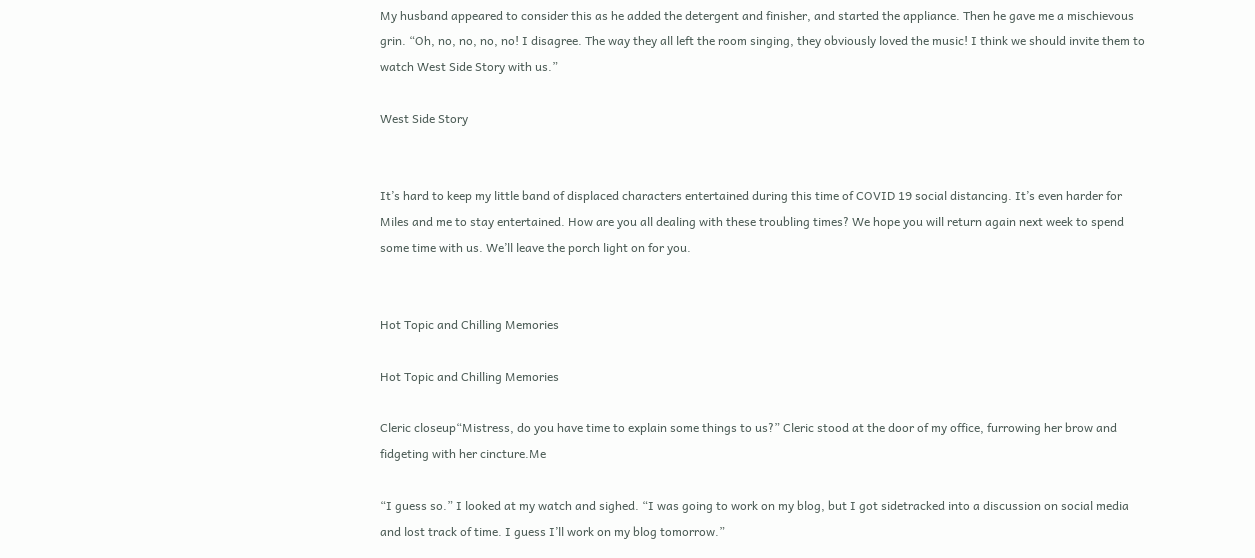My husband appeared to consider this as he added the detergent and finisher, and started the appliance. Then he gave me a mischievous grin. “Oh, no, no, no, no! I disagree. The way they all left the room singing, they obviously loved the music! I think we should invite them to watch West Side Story with us.”

West Side Story


It’s hard to keep my little band of displaced characters entertained during this time of COVID 19 social distancing. It’s even harder for Miles and me to stay entertained. How are you all dealing with these troubling times? We hope you will return again next week to spend some time with us. We’ll leave the porch light on for you.


Hot Topic and Chilling Memories

Hot Topic and Chilling Memories

Cleric closeup“Mistress, do you have time to explain some things to us?” Cleric stood at the door of my office, furrowing her brow and fidgeting with her cincture.Me

“I guess so.” I looked at my watch and sighed. “I was going to work on my blog, but I got sidetracked into a discussion on social media and lost track of time. I guess I’ll work on my blog tomorrow.”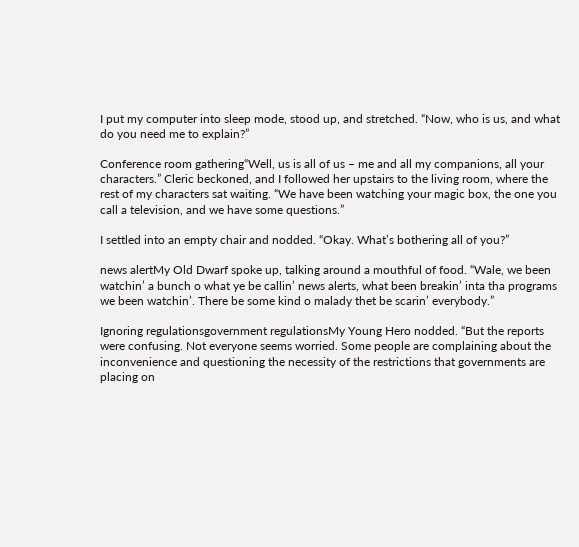I put my computer into sleep mode, stood up, and stretched. “Now, who is us, and what do you need me to explain?”

Conference room gathering“Well, us is all of us – me and all my companions, all your characters.” Cleric beckoned, and I followed her upstairs to the living room, where the rest of my characters sat waiting. “We have been watching your magic box, the one you call a television, and we have some questions.”

I settled into an empty chair and nodded. “Okay. What’s bothering all of you?”

news alertMy Old Dwarf spoke up, talking around a mouthful of food. “Wale, we been watchin’ a bunch o what ye be callin’ news alerts, what been breakin’ inta tha programs we been watchin’. There be some kind o malady thet be scarin’ everybody.”

Ignoring regulationsgovernment regulationsMy Young Hero nodded. “But the reports were confusing. Not everyone seems worried. Some people are complaining about the inconvenience and questioning the necessity of the restrictions that governments are placing on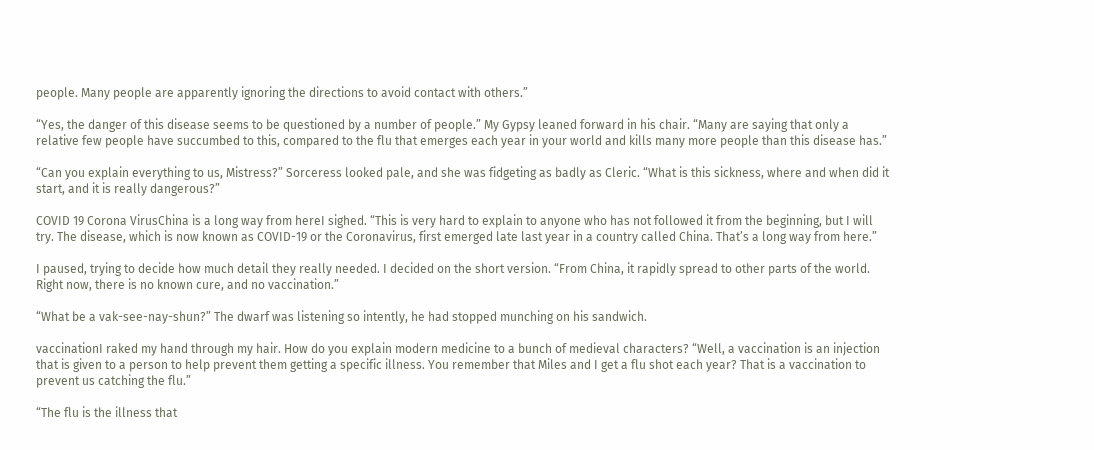people. Many people are apparently ignoring the directions to avoid contact with others.”

“Yes, the danger of this disease seems to be questioned by a number of people.” My Gypsy leaned forward in his chair. “Many are saying that only a relative few people have succumbed to this, compared to the flu that emerges each year in your world and kills many more people than this disease has.”

“Can you explain everything to us, Mistress?” Sorceress looked pale, and she was fidgeting as badly as Cleric. “What is this sickness, where and when did it start, and it is really dangerous?”

COVID 19 Corona VirusChina is a long way from hereI sighed. “This is very hard to explain to anyone who has not followed it from the beginning, but I will try. The disease, which is now known as COVID-19 or the Coronavirus, first emerged late last year in a country called China. That’s a long way from here.”

I paused, trying to decide how much detail they really needed. I decided on the short version. “From China, it rapidly spread to other parts of the world. Right now, there is no known cure, and no vaccination.”

“What be a vak-see-nay-shun?” The dwarf was listening so intently, he had stopped munching on his sandwich.

vaccinationI raked my hand through my hair. How do you explain modern medicine to a bunch of medieval characters? “Well, a vaccination is an injection that is given to a person to help prevent them getting a specific illness. You remember that Miles and I get a flu shot each year? That is a vaccination to prevent us catching the flu.”

“The flu is the illness that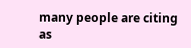many people are citing as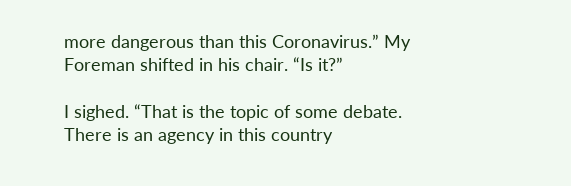more dangerous than this Coronavirus.” My Foreman shifted in his chair. “Is it?”

I sighed. “That is the topic of some debate. There is an agency in this country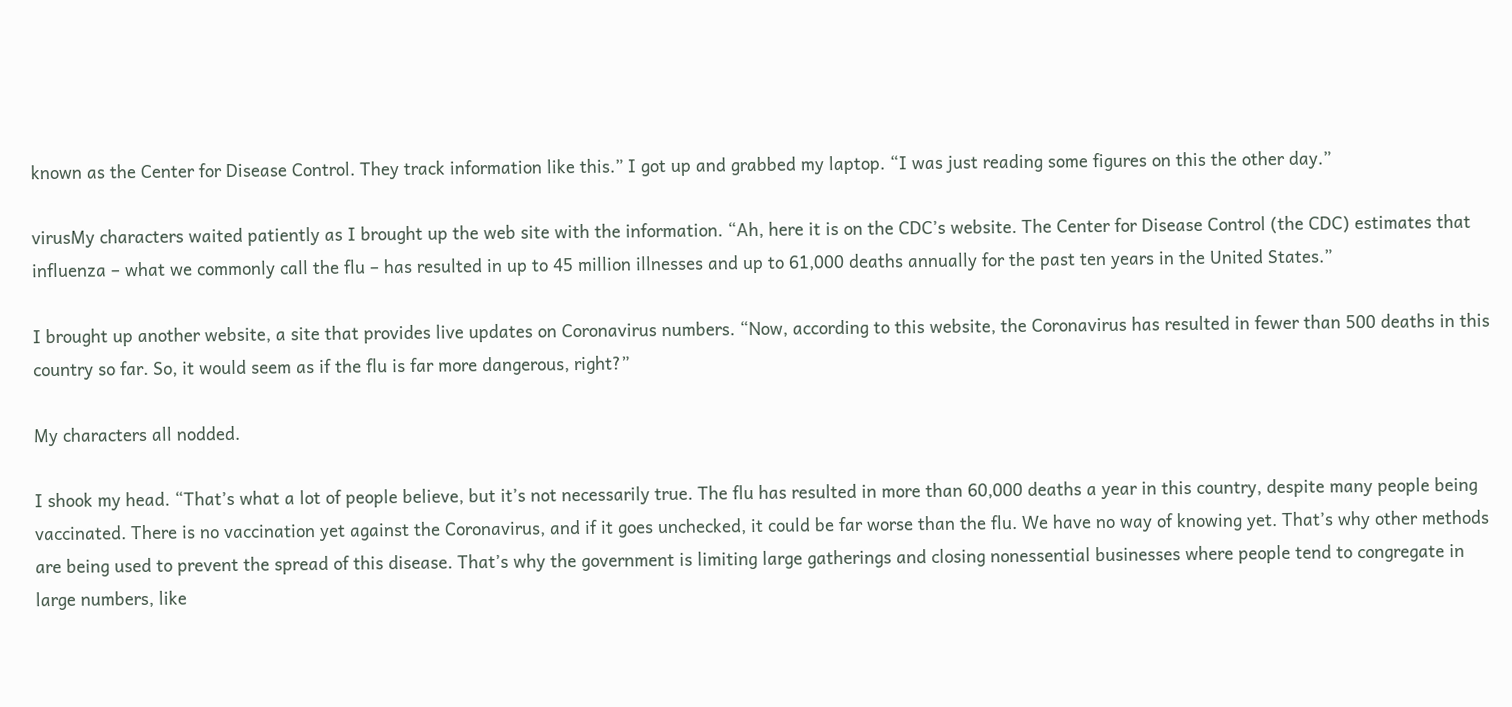known as the Center for Disease Control. They track information like this.” I got up and grabbed my laptop. “I was just reading some figures on this the other day.”

virusMy characters waited patiently as I brought up the web site with the information. “Ah, here it is on the CDC’s website. The Center for Disease Control (the CDC) estimates that influenza – what we commonly call the flu – has resulted in up to 45 million illnesses and up to 61,000 deaths annually for the past ten years in the United States.”

I brought up another website, a site that provides live updates on Coronavirus numbers. “Now, according to this website, the Coronavirus has resulted in fewer than 500 deaths in this country so far. So, it would seem as if the flu is far more dangerous, right?”

My characters all nodded.

I shook my head. “That’s what a lot of people believe, but it’s not necessarily true. The flu has resulted in more than 60,000 deaths a year in this country, despite many people being vaccinated. There is no vaccination yet against the Coronavirus, and if it goes unchecked, it could be far worse than the flu. We have no way of knowing yet. That’s why other methods are being used to prevent the spread of this disease. That’s why the government is limiting large gatherings and closing nonessential businesses where people tend to congregate in large numbers, like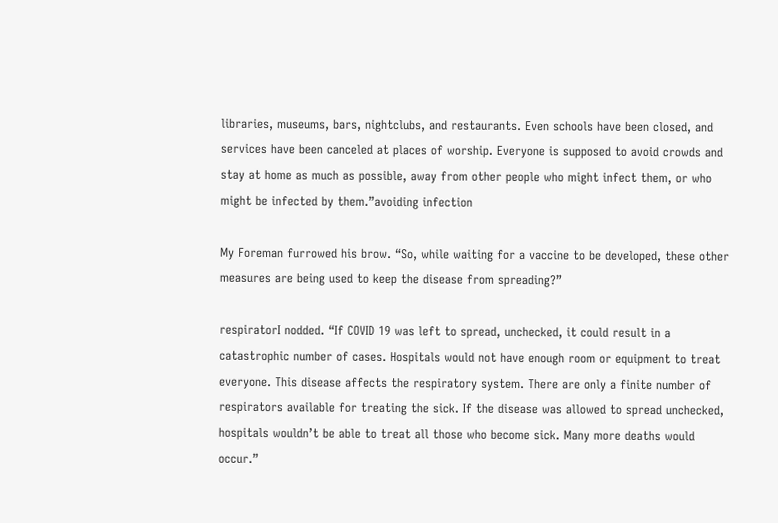libraries, museums, bars, nightclubs, and restaurants. Even schools have been closed, and services have been canceled at places of worship. Everyone is supposed to avoid crowds and stay at home as much as possible, away from other people who might infect them, or who might be infected by them.”avoiding infection

My Foreman furrowed his brow. “So, while waiting for a vaccine to be developed, these other measures are being used to keep the disease from spreading?”

respiratorI nodded. “If COVID 19 was left to spread, unchecked, it could result in a catastrophic number of cases. Hospitals would not have enough room or equipment to treat everyone. This disease affects the respiratory system. There are only a finite number of respirators available for treating the sick. If the disease was allowed to spread unchecked, hospitals wouldn’t be able to treat all those who become sick. Many more deaths would occur.”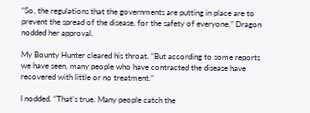“So, the regulations that the governments are putting in place are to prevent the spread of the disease, for the safety of everyone.” Dragon nodded her approval.

My Bounty Hunter cleared his throat. “But according to some reports we have seen, many people who have contracted the disease have recovered with little or no treatment.”

I nodded. “That’s true. Many people catch the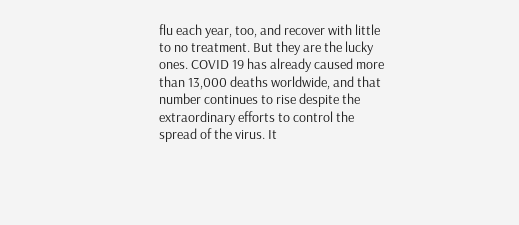flu each year, too, and recover with little to no treatment. But they are the lucky ones. COVID 19 has already caused more than 13,000 deaths worldwide, and that number continues to rise despite the extraordinary efforts to control the spread of the virus. It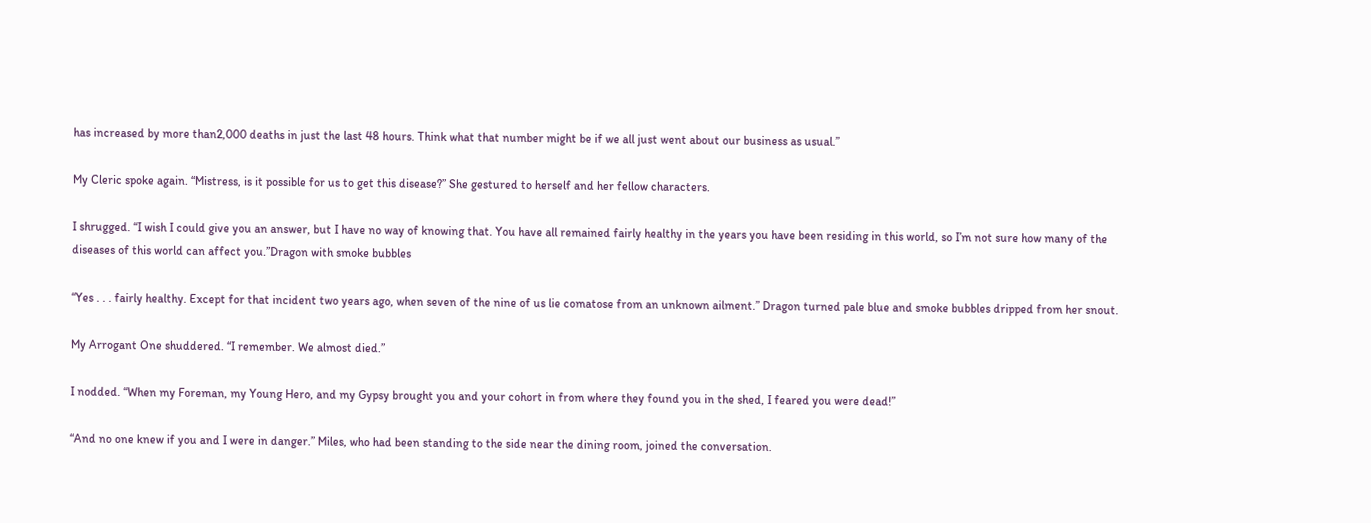has increased by more than2,000 deaths in just the last 48 hours. Think what that number might be if we all just went about our business as usual.”

My Cleric spoke again. “Mistress, is it possible for us to get this disease?” She gestured to herself and her fellow characters.

I shrugged. “I wish I could give you an answer, but I have no way of knowing that. You have all remained fairly healthy in the years you have been residing in this world, so I’m not sure how many of the diseases of this world can affect you.”Dragon with smoke bubbles

“Yes . . . fairly healthy. Except for that incident two years ago, when seven of the nine of us lie comatose from an unknown ailment.” Dragon turned pale blue and smoke bubbles dripped from her snout.

My Arrogant One shuddered. “I remember. We almost died.”

I nodded. “When my Foreman, my Young Hero, and my Gypsy brought you and your cohort in from where they found you in the shed, I feared you were dead!”

“And no one knew if you and I were in danger.” Miles, who had been standing to the side near the dining room, joined the conversation.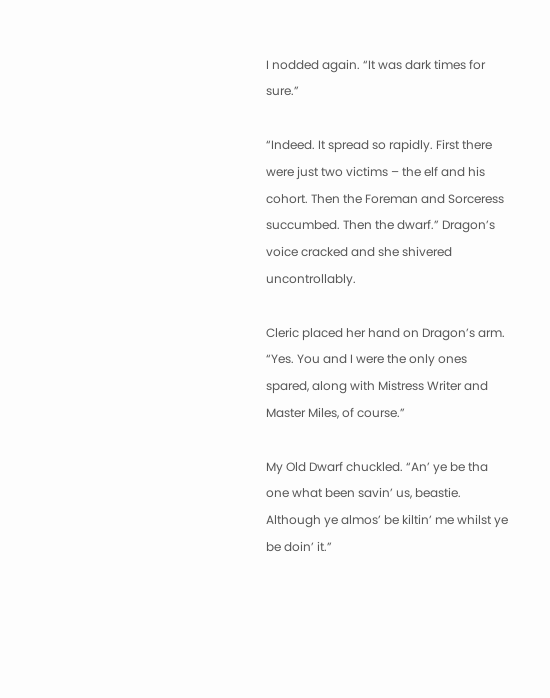I nodded again. “It was dark times for sure.”

“Indeed. It spread so rapidly. First there were just two victims – the elf and his cohort. Then the Foreman and Sorceress succumbed. Then the dwarf.” Dragon’s voice cracked and she shivered uncontrollably.

Cleric placed her hand on Dragon’s arm. “Yes. You and I were the only ones spared, along with Mistress Writer and Master Miles, of course.”

My Old Dwarf chuckled. “An’ ye be tha one what been savin’ us, beastie. Although ye almos’ be kiltin’ me whilst ye be doin’ it.”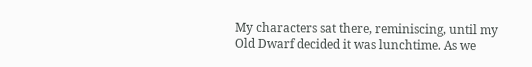My characters sat there, reminiscing, until my Old Dwarf decided it was lunchtime. As we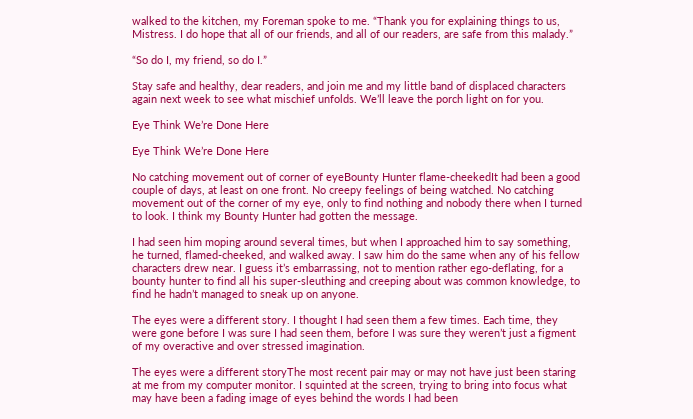walked to the kitchen, my Foreman spoke to me. “Thank you for explaining things to us, Mistress. I do hope that all of our friends, and all of our readers, are safe from this malady.”

“So do I, my friend, so do I.”

Stay safe and healthy, dear readers, and join me and my little band of displaced characters again next week to see what mischief unfolds. We’ll leave the porch light on for you.

Eye Think We’re Done Here

Eye Think We’re Done Here

No catching movement out of corner of eyeBounty Hunter flame-cheekedIt had been a good couple of days, at least on one front. No creepy feelings of being watched. No catching movement out of the corner of my eye, only to find nothing and nobody there when I turned to look. I think my Bounty Hunter had gotten the message.

I had seen him moping around several times, but when I approached him to say something, he turned, flamed-cheeked, and walked away. I saw him do the same when any of his fellow characters drew near. I guess it’s embarrassing, not to mention rather ego-deflating, for a bounty hunter to find all his super-sleuthing and creeping about was common knowledge, to find he hadn’t managed to sneak up on anyone.

The eyes were a different story. I thought I had seen them a few times. Each time, they were gone before I was sure I had seen them, before I was sure they weren’t just a figment of my overactive and over stressed imagination.

The eyes were a different storyThe most recent pair may or may not have just been staring at me from my computer monitor. I squinted at the screen, trying to bring into focus what may have been a fading image of eyes behind the words I had been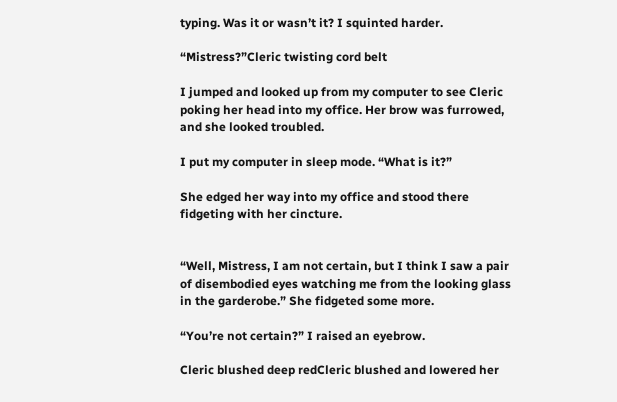typing. Was it or wasn’t it? I squinted harder.

“Mistress?”Cleric twisting cord belt

I jumped and looked up from my computer to see Cleric poking her head into my office. Her brow was furrowed, and she looked troubled.

I put my computer in sleep mode. “What is it?”

She edged her way into my office and stood there fidgeting with her cincture.


“Well, Mistress, I am not certain, but I think I saw a pair of disembodied eyes watching me from the looking glass in the garderobe.” She fidgeted some more.

“You’re not certain?” I raised an eyebrow.

Cleric blushed deep redCleric blushed and lowered her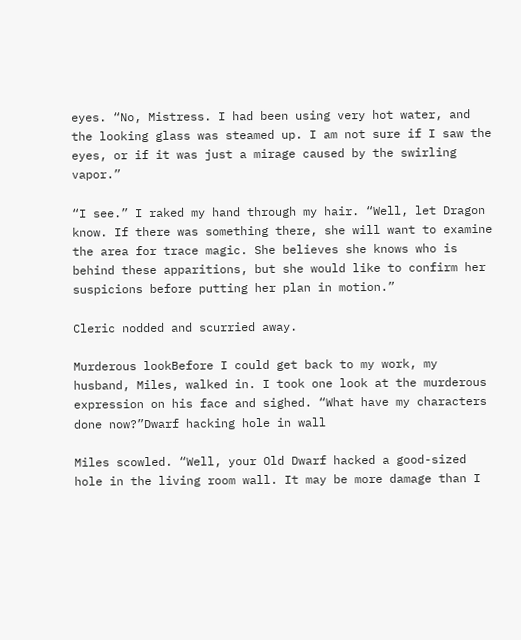eyes. “No, Mistress. I had been using very hot water, and the looking glass was steamed up. I am not sure if I saw the eyes, or if it was just a mirage caused by the swirling vapor.”

“I see.” I raked my hand through my hair. “Well, let Dragon know. If there was something there, she will want to examine the area for trace magic. She believes she knows who is behind these apparitions, but she would like to confirm her suspicions before putting her plan in motion.”

Cleric nodded and scurried away.

Murderous lookBefore I could get back to my work, my husband, Miles, walked in. I took one look at the murderous expression on his face and sighed. “What have my characters done now?”Dwarf hacking hole in wall

Miles scowled. “Well, your Old Dwarf hacked a good-sized hole in the living room wall. It may be more damage than I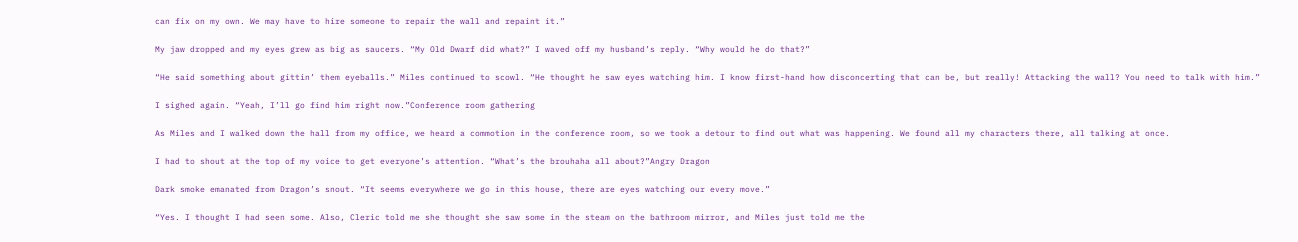can fix on my own. We may have to hire someone to repair the wall and repaint it.”

My jaw dropped and my eyes grew as big as saucers. “My Old Dwarf did what?” I waved off my husband’s reply. “Why would he do that?”

“He said something about gittin’ them eyeballs.” Miles continued to scowl. “He thought he saw eyes watching him. I know first-hand how disconcerting that can be, but really! Attacking the wall? You need to talk with him.”

I sighed again. “Yeah, I’ll go find him right now.”Conference room gathering

As Miles and I walked down the hall from my office, we heard a commotion in the conference room, so we took a detour to find out what was happening. We found all my characters there, all talking at once.

I had to shout at the top of my voice to get everyone’s attention. “What’s the brouhaha all about?”Angry Dragon

Dark smoke emanated from Dragon’s snout. “It seems everywhere we go in this house, there are eyes watching our every move.”

“Yes. I thought I had seen some. Also, Cleric told me she thought she saw some in the steam on the bathroom mirror, and Miles just told me the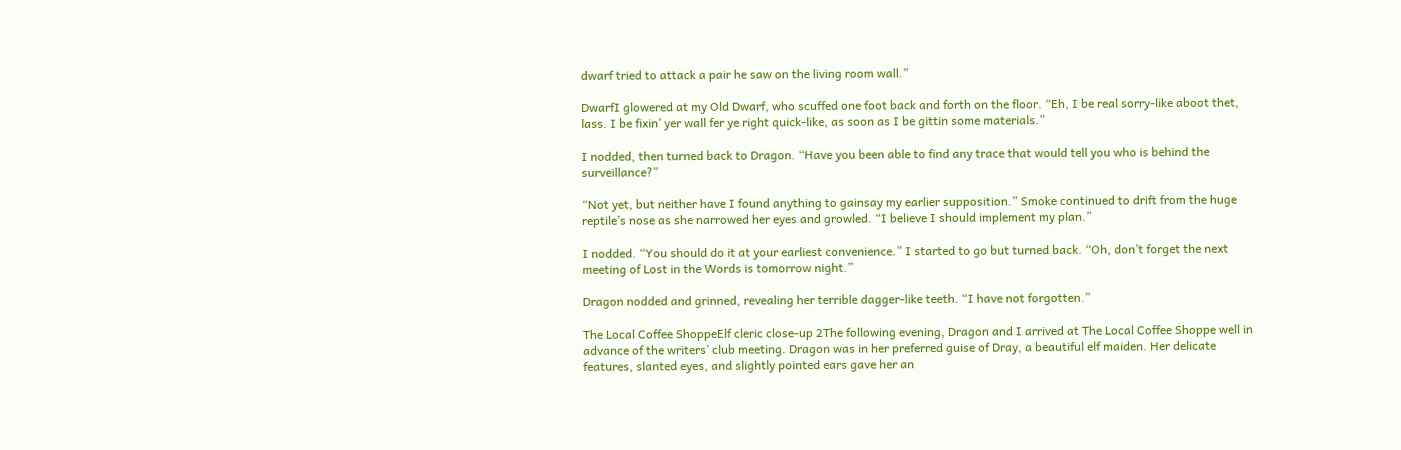dwarf tried to attack a pair he saw on the living room wall.”

DwarfI glowered at my Old Dwarf, who scuffed one foot back and forth on the floor. “Eh, I be real sorry-like aboot thet, lass. I be fixin’ yer wall fer ye right quick-like, as soon as I be gittin some materials.”

I nodded, then turned back to Dragon. “Have you been able to find any trace that would tell you who is behind the surveillance?”

“Not yet, but neither have I found anything to gainsay my earlier supposition.” Smoke continued to drift from the huge reptile’s nose as she narrowed her eyes and growled. “I believe I should implement my plan.”

I nodded. “You should do it at your earliest convenience.” I started to go but turned back. “Oh, don’t forget the next meeting of Lost in the Words is tomorrow night.”

Dragon nodded and grinned, revealing her terrible dagger-like teeth. “I have not forgotten.”

The Local Coffee ShoppeElf cleric close-up 2The following evening, Dragon and I arrived at The Local Coffee Shoppe well in advance of the writers’ club meeting. Dragon was in her preferred guise of Dray, a beautiful elf maiden. Her delicate features, slanted eyes, and slightly pointed ears gave her an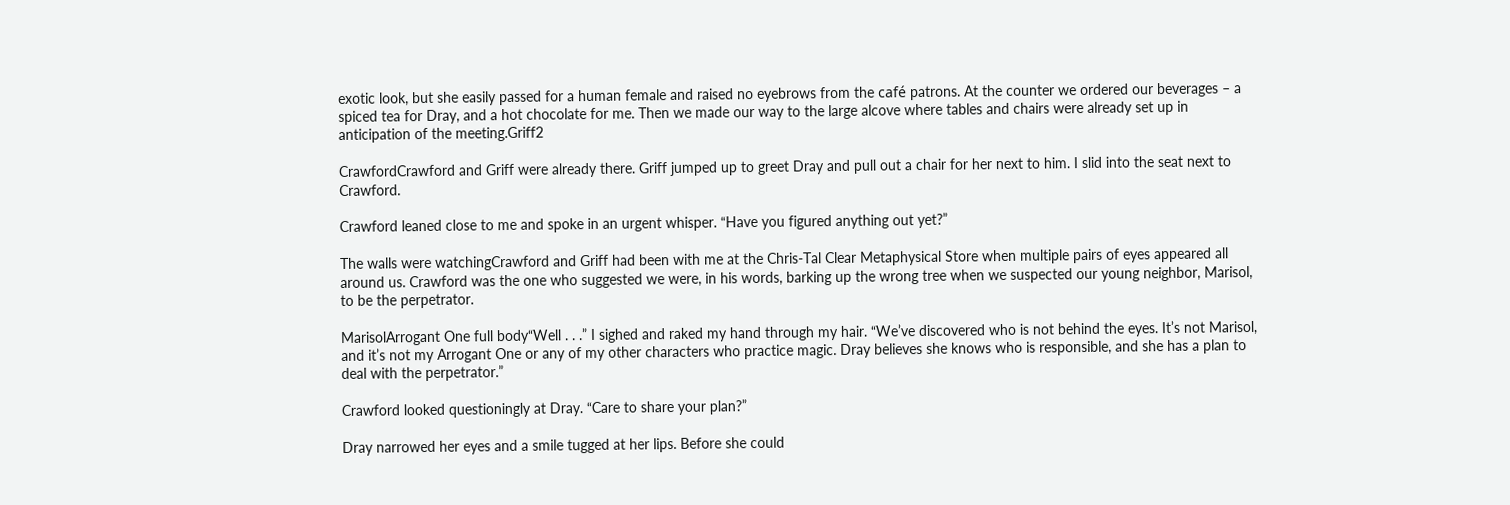exotic look, but she easily passed for a human female and raised no eyebrows from the café patrons. At the counter we ordered our beverages – a spiced tea for Dray, and a hot chocolate for me. Then we made our way to the large alcove where tables and chairs were already set up in anticipation of the meeting.Griff2

CrawfordCrawford and Griff were already there. Griff jumped up to greet Dray and pull out a chair for her next to him. I slid into the seat next to Crawford.

Crawford leaned close to me and spoke in an urgent whisper. “Have you figured anything out yet?”

The walls were watchingCrawford and Griff had been with me at the Chris-Tal Clear Metaphysical Store when multiple pairs of eyes appeared all around us. Crawford was the one who suggested we were, in his words, barking up the wrong tree when we suspected our young neighbor, Marisol, to be the perpetrator.

MarisolArrogant One full body“Well . . .” I sighed and raked my hand through my hair. “We’ve discovered who is not behind the eyes. It’s not Marisol, and it’s not my Arrogant One or any of my other characters who practice magic. Dray believes she knows who is responsible, and she has a plan to deal with the perpetrator.”

Crawford looked questioningly at Dray. “Care to share your plan?”

Dray narrowed her eyes and a smile tugged at her lips. Before she could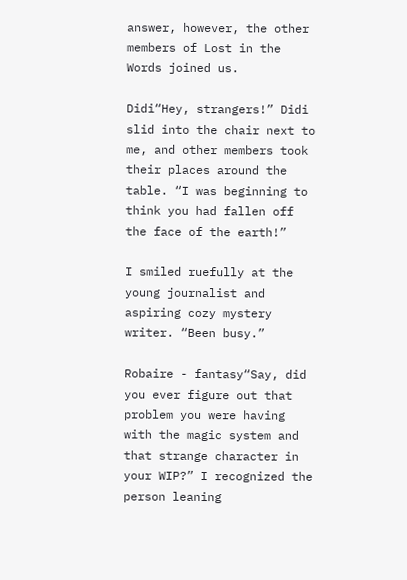answer, however, the other members of Lost in the Words joined us.

Didi“Hey, strangers!” Didi slid into the chair next to me, and other members took their places around the table. “I was beginning to think you had fallen off the face of the earth!”

I smiled ruefully at the young journalist and aspiring cozy mystery writer. “Been busy.”

Robaire - fantasy“Say, did you ever figure out that problem you were having with the magic system and that strange character in your WIP?” I recognized the person leaning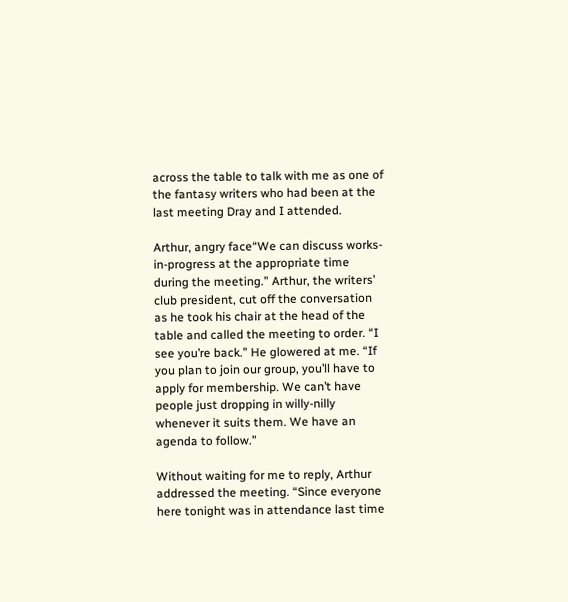across the table to talk with me as one of the fantasy writers who had been at the last meeting Dray and I attended.

Arthur, angry face“We can discuss works-in-progress at the appropriate time during the meeting.” Arthur, the writers’ club president, cut off the conversation as he took his chair at the head of the table and called the meeting to order. “I see you’re back.” He glowered at me. “If you plan to join our group, you’ll have to apply for membership. We can’t have people just dropping in willy-nilly whenever it suits them. We have an agenda to follow.”

Without waiting for me to reply, Arthur addressed the meeting. “Since everyone here tonight was in attendance last time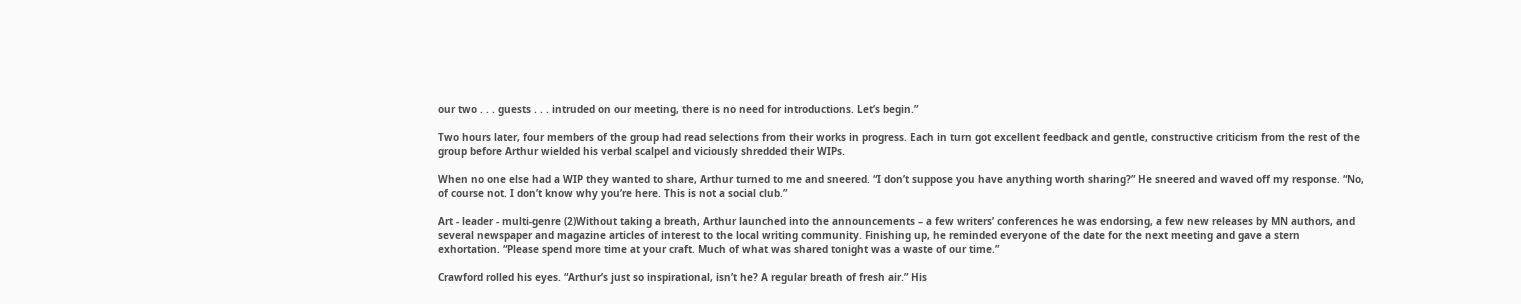our two . . . guests . . . intruded on our meeting, there is no need for introductions. Let’s begin.”

Two hours later, four members of the group had read selections from their works in progress. Each in turn got excellent feedback and gentle, constructive criticism from the rest of the group before Arthur wielded his verbal scalpel and viciously shredded their WIPs.

When no one else had a WIP they wanted to share, Arthur turned to me and sneered. “I don’t suppose you have anything worth sharing?” He sneered and waved off my response. “No, of course not. I don’t know why you’re here. This is not a social club.”

Art - leader - multi-genre (2)Without taking a breath, Arthur launched into the announcements – a few writers’ conferences he was endorsing, a few new releases by MN authors, and several newspaper and magazine articles of interest to the local writing community. Finishing up, he reminded everyone of the date for the next meeting and gave a stern exhortation. “Please spend more time at your craft. Much of what was shared tonight was a waste of our time.”

Crawford rolled his eyes. “Arthur’s just so inspirational, isn’t he? A regular breath of fresh air.” His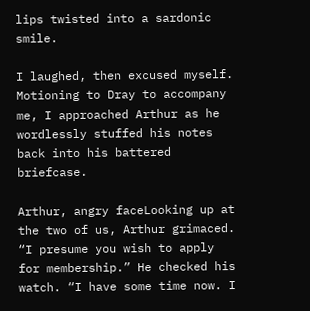lips twisted into a sardonic smile.

I laughed, then excused myself. Motioning to Dray to accompany me, I approached Arthur as he wordlessly stuffed his notes back into his battered briefcase.

Arthur, angry faceLooking up at the two of us, Arthur grimaced. “I presume you wish to apply for membership.” He checked his watch. “I have some time now. I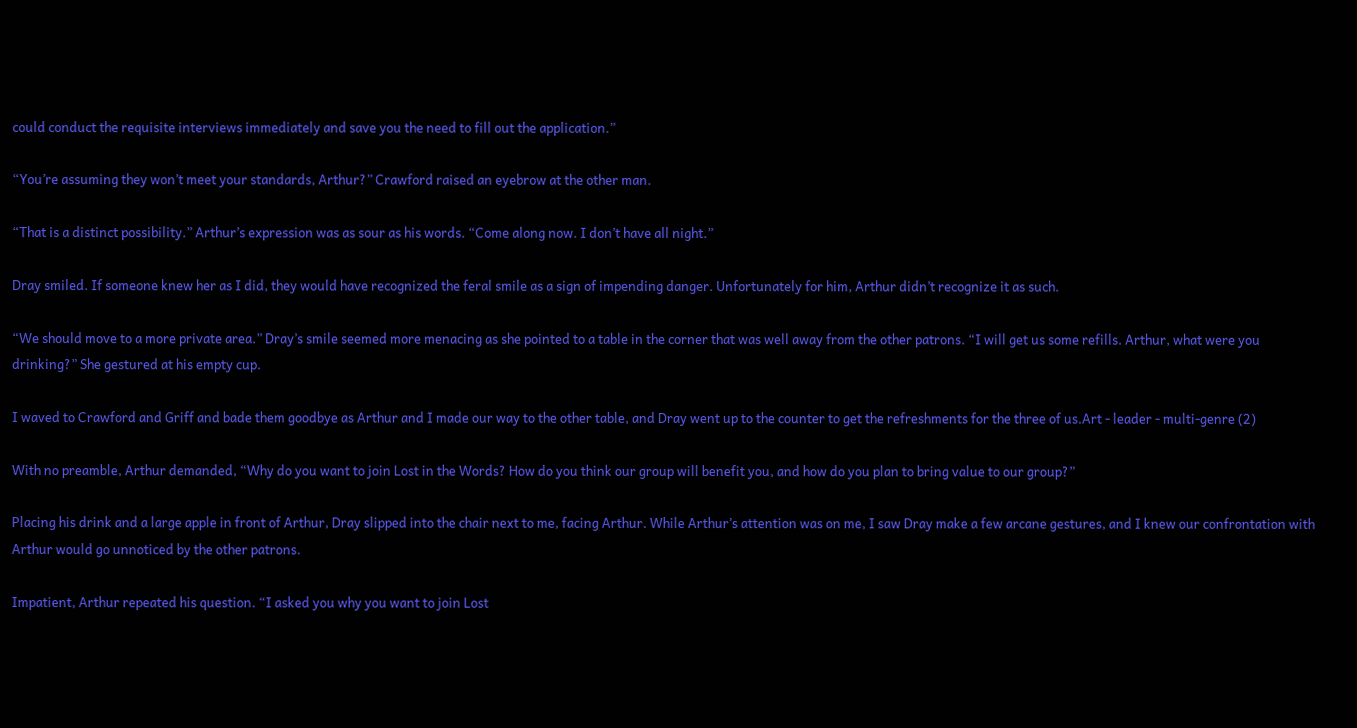could conduct the requisite interviews immediately and save you the need to fill out the application.”

“You’re assuming they won’t meet your standards, Arthur?” Crawford raised an eyebrow at the other man.

“That is a distinct possibility.” Arthur’s expression was as sour as his words. “Come along now. I don’t have all night.”

Dray smiled. If someone knew her as I did, they would have recognized the feral smile as a sign of impending danger. Unfortunately for him, Arthur didn’t recognize it as such.

“We should move to a more private area.” Dray’s smile seemed more menacing as she pointed to a table in the corner that was well away from the other patrons. “I will get us some refills. Arthur, what were you drinking?” She gestured at his empty cup.

I waved to Crawford and Griff and bade them goodbye as Arthur and I made our way to the other table, and Dray went up to the counter to get the refreshments for the three of us.Art - leader - multi-genre (2)

With no preamble, Arthur demanded, “Why do you want to join Lost in the Words? How do you think our group will benefit you, and how do you plan to bring value to our group?”

Placing his drink and a large apple in front of Arthur, Dray slipped into the chair next to me, facing Arthur. While Arthur’s attention was on me, I saw Dray make a few arcane gestures, and I knew our confrontation with Arthur would go unnoticed by the other patrons.

Impatient, Arthur repeated his question. “I asked you why you want to join Lost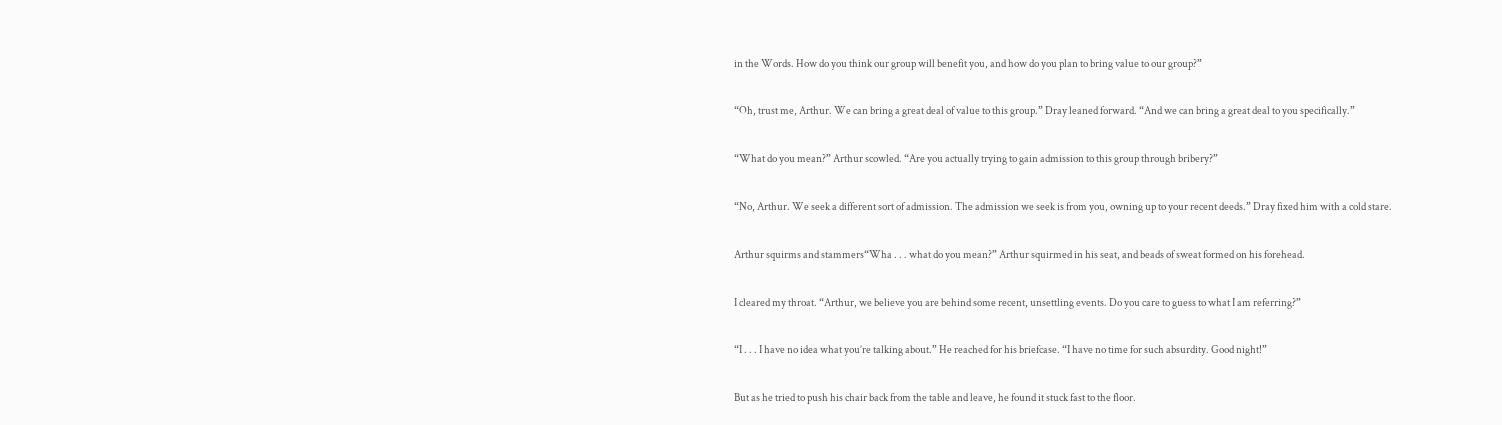in the Words. How do you think our group will benefit you, and how do you plan to bring value to our group?”

“Oh, trust me, Arthur. We can bring a great deal of value to this group.” Dray leaned forward. “And we can bring a great deal to you specifically.”

“What do you mean?” Arthur scowled. “Are you actually trying to gain admission to this group through bribery?”

“No, Arthur. We seek a different sort of admission. The admission we seek is from you, owning up to your recent deeds.” Dray fixed him with a cold stare.

Arthur squirms and stammers“Wha . . . what do you mean?” Arthur squirmed in his seat, and beads of sweat formed on his forehead.

I cleared my throat. “Arthur, we believe you are behind some recent, unsettling events. Do you care to guess to what I am referring?”

“I . . . I have no idea what you’re talking about.” He reached for his briefcase. “I have no time for such absurdity. Good night!”

But as he tried to push his chair back from the table and leave, he found it stuck fast to the floor.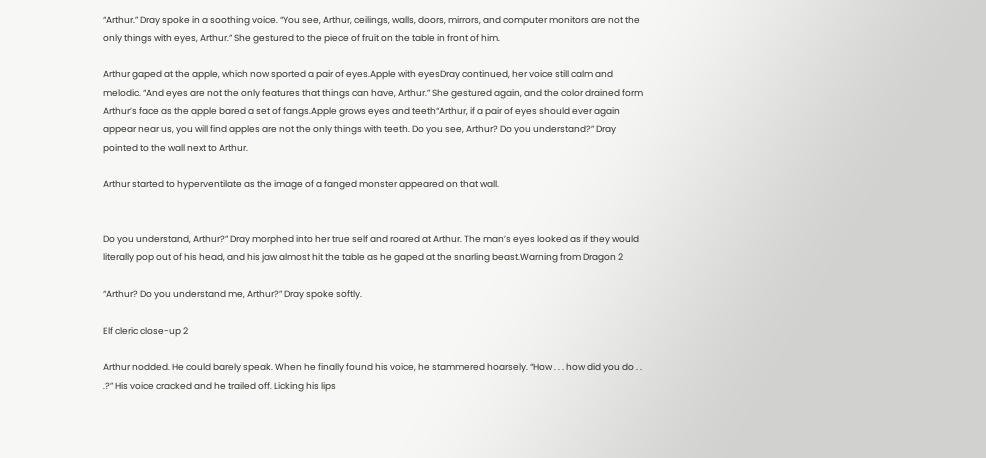“Arthur.” Dray spoke in a soothing voice. “You see, Arthur, ceilings, walls, doors, mirrors, and computer monitors are not the only things with eyes, Arthur.” She gestured to the piece of fruit on the table in front of him.

Arthur gaped at the apple, which now sported a pair of eyes.Apple with eyesDray continued, her voice still calm and melodic. “And eyes are not the only features that things can have, Arthur.” She gestured again, and the color drained form Arthur’s face as the apple bared a set of fangs.Apple grows eyes and teeth“Arthur, if a pair of eyes should ever again appear near us, you will find apples are not the only things with teeth. Do you see, Arthur? Do you understand?” Dray pointed to the wall next to Arthur.

Arthur started to hyperventilate as the image of a fanged monster appeared on that wall.


Do you understand, Arthur?” Dray morphed into her true self and roared at Arthur. The man’s eyes looked as if they would literally pop out of his head, and his jaw almost hit the table as he gaped at the snarling beast.Warning from Dragon 2

“Arthur? Do you understand me, Arthur?” Dray spoke softly.

Elf cleric close-up 2

Arthur nodded. He could barely speak. When he finally found his voice, he stammered hoarsely. “How . . . how did you do . . .?” His voice cracked and he trailed off. Licking his lips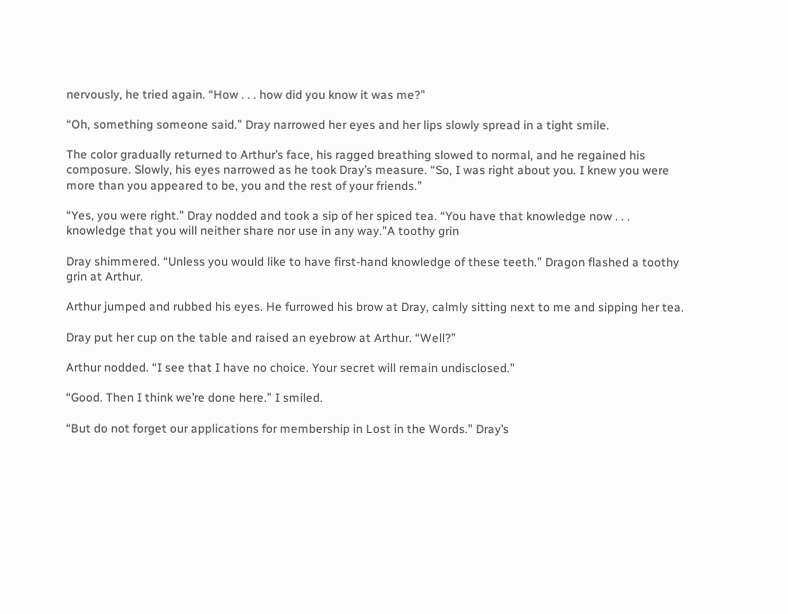nervously, he tried again. “How . . . how did you know it was me?”

“Oh, something someone said.” Dray narrowed her eyes and her lips slowly spread in a tight smile.

The color gradually returned to Arthur’s face, his ragged breathing slowed to normal, and he regained his composure. Slowly, his eyes narrowed as he took Dray’s measure. “So, I was right about you. I knew you were more than you appeared to be, you and the rest of your friends.”

“Yes, you were right.” Dray nodded and took a sip of her spiced tea. “You have that knowledge now . . . knowledge that you will neither share nor use in any way.”A toothy grin

Dray shimmered. “Unless you would like to have first-hand knowledge of these teeth.” Dragon flashed a toothy grin at Arthur.

Arthur jumped and rubbed his eyes. He furrowed his brow at Dray, calmly sitting next to me and sipping her tea.

Dray put her cup on the table and raised an eyebrow at Arthur. “Well?”

Arthur nodded. “I see that I have no choice. Your secret will remain undisclosed.”

“Good. Then I think we’re done here.” I smiled.

“But do not forget our applications for membership in Lost in the Words.” Dray’s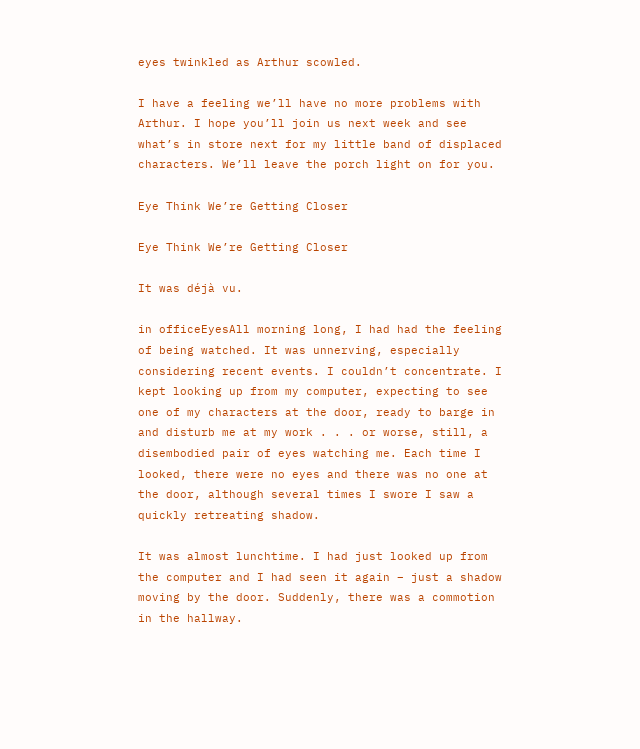eyes twinkled as Arthur scowled.

I have a feeling we’ll have no more problems with Arthur. I hope you’ll join us next week and see what’s in store next for my little band of displaced characters. We’ll leave the porch light on for you.

Eye Think We’re Getting Closer

Eye Think We’re Getting Closer

It was déjà vu.

in officeEyesAll morning long, I had had the feeling of being watched. It was unnerving, especially considering recent events. I couldn’t concentrate. I kept looking up from my computer, expecting to see one of my characters at the door, ready to barge in and disturb me at my work . . . or worse, still, a disembodied pair of eyes watching me. Each time I looked, there were no eyes and there was no one at the door, although several times I swore I saw a quickly retreating shadow.

It was almost lunchtime. I had just looked up from the computer and I had seen it again – just a shadow moving by the door. Suddenly, there was a commotion in the hallway.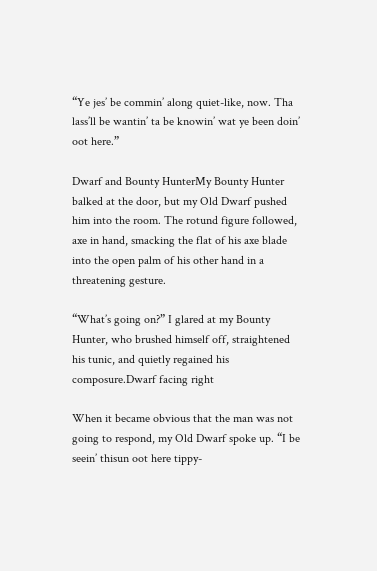“Ye jes’ be commin’ along quiet-like, now. Tha lass’ll be wantin’ ta be knowin’ wat ye been doin’ oot here.”

Dwarf and Bounty HunterMy Bounty Hunter balked at the door, but my Old Dwarf pushed him into the room. The rotund figure followed, axe in hand, smacking the flat of his axe blade into the open palm of his other hand in a threatening gesture.

“What’s going on?” I glared at my Bounty Hunter, who brushed himself off, straightened his tunic, and quietly regained his composure.Dwarf facing right

When it became obvious that the man was not going to respond, my Old Dwarf spoke up. “I be seein’ thisun oot here tippy-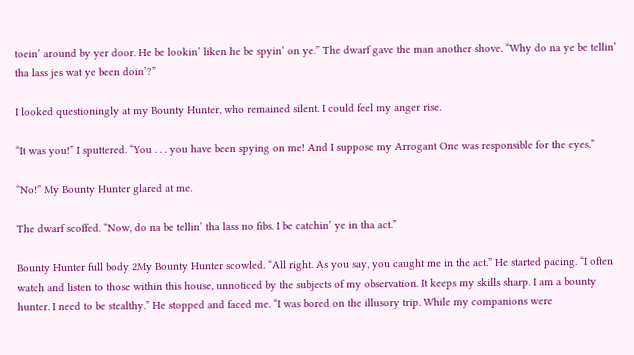toein’ around by yer door. He be lookin’ liken he be spyin’ on ye.” The dwarf gave the man another shove. “Why do na ye be tellin’ tha lass jes wat ye been doin’?”

I looked questioningly at my Bounty Hunter, who remained silent. I could feel my anger rise.

“It was you!” I sputtered. “You . . . you have been spying on me! And I suppose my Arrogant One was responsible for the eyes.”

“No!” My Bounty Hunter glared at me.

The dwarf scoffed. “Now, do na be tellin’ tha lass no fibs. I be catchin’ ye in tha act.”

Bounty Hunter full body 2My Bounty Hunter scowled. “All right. As you say, you caught me in the act.” He started pacing. “I often watch and listen to those within this house, unnoticed by the subjects of my observation. It keeps my skills sharp. I am a bounty hunter. I need to be stealthy.” He stopped and faced me. “I was bored on the illusory trip. While my companions were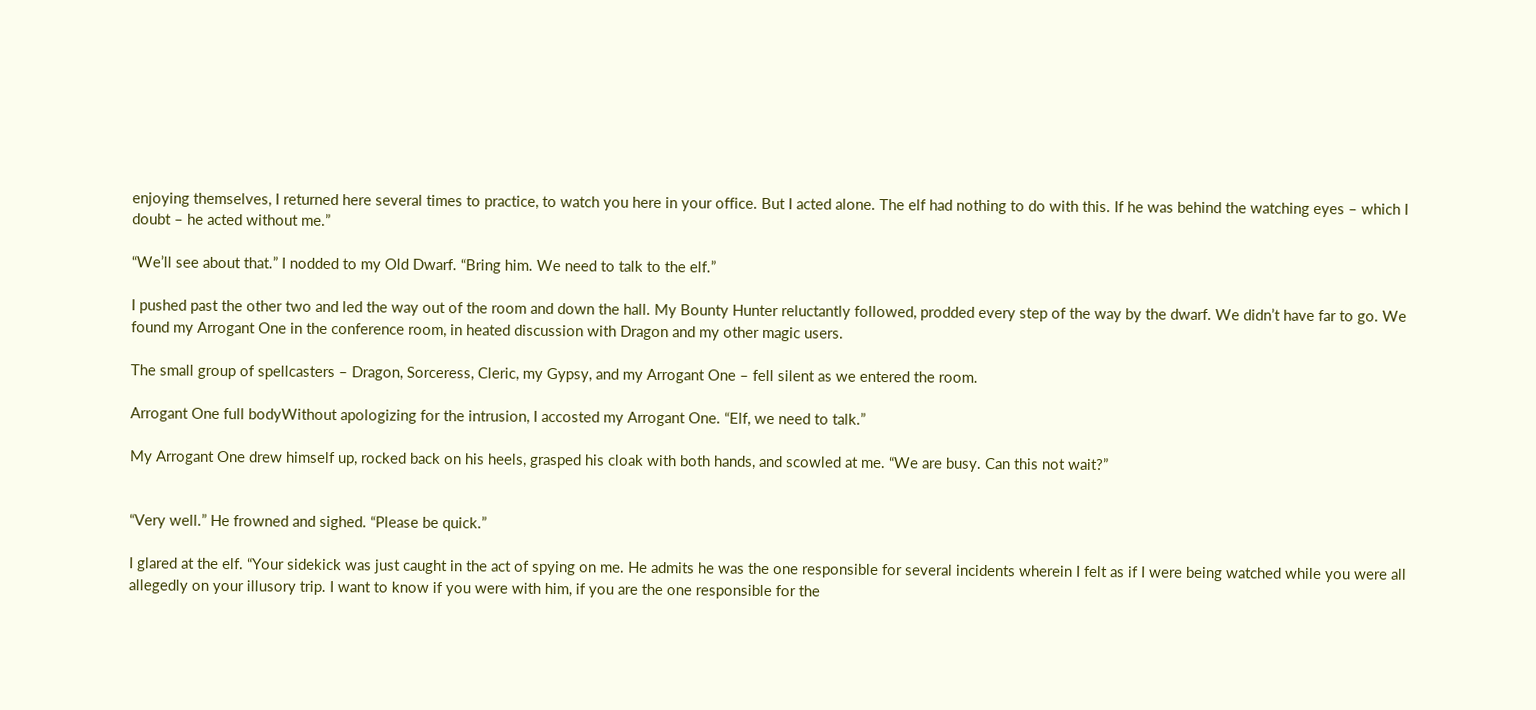enjoying themselves, I returned here several times to practice, to watch you here in your office. But I acted alone. The elf had nothing to do with this. If he was behind the watching eyes – which I doubt – he acted without me.”

“We’ll see about that.” I nodded to my Old Dwarf. “Bring him. We need to talk to the elf.”

I pushed past the other two and led the way out of the room and down the hall. My Bounty Hunter reluctantly followed, prodded every step of the way by the dwarf. We didn’t have far to go. We found my Arrogant One in the conference room, in heated discussion with Dragon and my other magic users.

The small group of spellcasters – Dragon, Sorceress, Cleric, my Gypsy, and my Arrogant One – fell silent as we entered the room.

Arrogant One full bodyWithout apologizing for the intrusion, I accosted my Arrogant One. “Elf, we need to talk.”

My Arrogant One drew himself up, rocked back on his heels, grasped his cloak with both hands, and scowled at me. “We are busy. Can this not wait?”


“Very well.” He frowned and sighed. “Please be quick.”

I glared at the elf. “Your sidekick was just caught in the act of spying on me. He admits he was the one responsible for several incidents wherein I felt as if I were being watched while you were all allegedly on your illusory trip. I want to know if you were with him, if you are the one responsible for the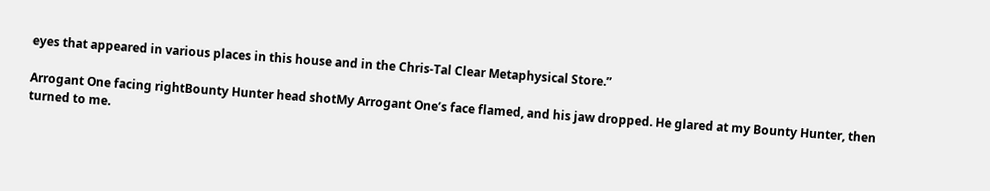eyes that appeared in various places in this house and in the Chris-Tal Clear Metaphysical Store.”

Arrogant One facing rightBounty Hunter head shotMy Arrogant One’s face flamed, and his jaw dropped. He glared at my Bounty Hunter, then turned to me.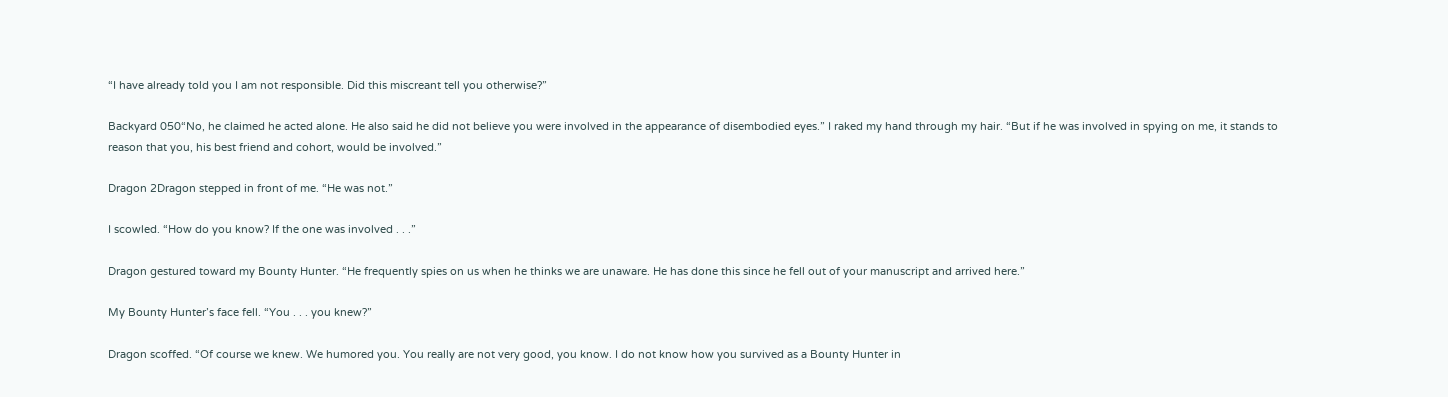“I have already told you I am not responsible. Did this miscreant tell you otherwise?”

Backyard 050“No, he claimed he acted alone. He also said he did not believe you were involved in the appearance of disembodied eyes.” I raked my hand through my hair. “But if he was involved in spying on me, it stands to reason that you, his best friend and cohort, would be involved.”

Dragon 2Dragon stepped in front of me. “He was not.”

I scowled. “How do you know? If the one was involved . . .”

Dragon gestured toward my Bounty Hunter. “He frequently spies on us when he thinks we are unaware. He has done this since he fell out of your manuscript and arrived here.”

My Bounty Hunter’s face fell. “You . . . you knew?”

Dragon scoffed. “Of course we knew. We humored you. You really are not very good, you know. I do not know how you survived as a Bounty Hunter in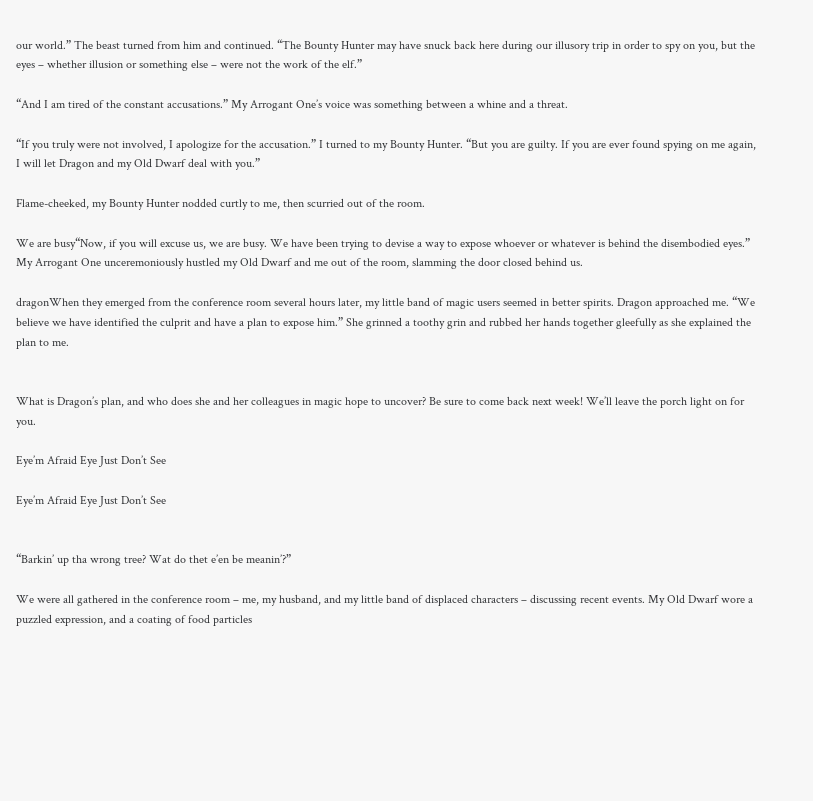our world.” The beast turned from him and continued. “The Bounty Hunter may have snuck back here during our illusory trip in order to spy on you, but the eyes – whether illusion or something else – were not the work of the elf.”

“And I am tired of the constant accusations.” My Arrogant One’s voice was something between a whine and a threat.

“If you truly were not involved, I apologize for the accusation.” I turned to my Bounty Hunter. “But you are guilty. If you are ever found spying on me again, I will let Dragon and my Old Dwarf deal with you.”

Flame-cheeked, my Bounty Hunter nodded curtly to me, then scurried out of the room.

We are busy“Now, if you will excuse us, we are busy. We have been trying to devise a way to expose whoever or whatever is behind the disembodied eyes.” My Arrogant One unceremoniously hustled my Old Dwarf and me out of the room, slamming the door closed behind us.

dragonWhen they emerged from the conference room several hours later, my little band of magic users seemed in better spirits. Dragon approached me. “We believe we have identified the culprit and have a plan to expose him.” She grinned a toothy grin and rubbed her hands together gleefully as she explained the plan to me.


What is Dragon’s plan, and who does she and her colleagues in magic hope to uncover? Be sure to come back next week! We’ll leave the porch light on for you.

Eye’m Afraid Eye Just Don’t See

Eye’m Afraid Eye Just Don’t See


“Barkin’ up tha wrong tree? Wat do thet e’en be meanin’?”

We were all gathered in the conference room – me, my husband, and my little band of displaced characters – discussing recent events. My Old Dwarf wore a puzzled expression, and a coating of food particles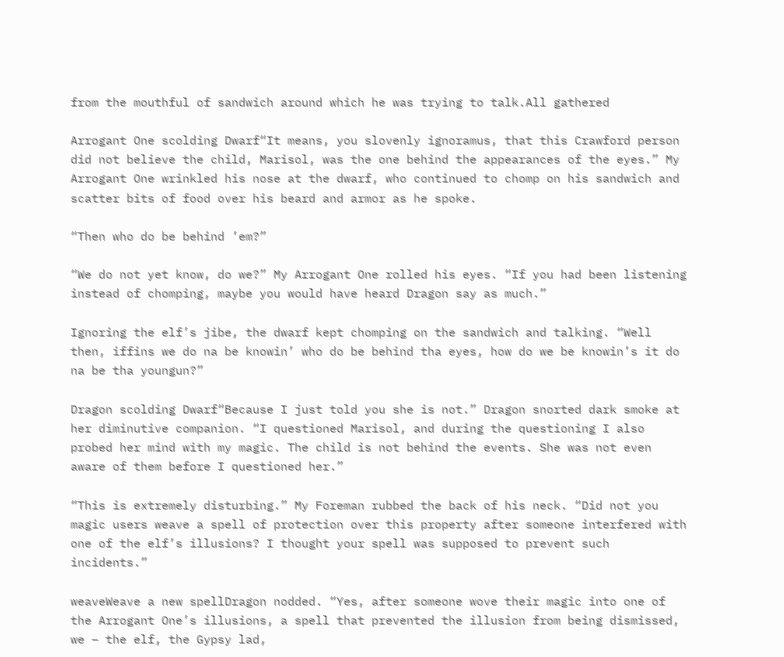from the mouthful of sandwich around which he was trying to talk.All gathered

Arrogant One scolding Dwarf“It means, you slovenly ignoramus, that this Crawford person did not believe the child, Marisol, was the one behind the appearances of the eyes.” My Arrogant One wrinkled his nose at the dwarf, who continued to chomp on his sandwich and scatter bits of food over his beard and armor as he spoke.

“Then who do be behind ’em?”

“We do not yet know, do we?” My Arrogant One rolled his eyes. “If you had been listening instead of chomping, maybe you would have heard Dragon say as much.”

Ignoring the elf’s jibe, the dwarf kept chomping on the sandwich and talking. “Well then, iffins we do na be knowin’ who do be behind tha eyes, how do we be knowin’s it do na be tha youngun?”

Dragon scolding Dwarf“Because I just told you she is not.” Dragon snorted dark smoke at her diminutive companion. “I questioned Marisol, and during the questioning I also probed her mind with my magic. The child is not behind the events. She was not even aware of them before I questioned her.”

“This is extremely disturbing.” My Foreman rubbed the back of his neck. “Did not you magic users weave a spell of protection over this property after someone interfered with one of the elf’s illusions? I thought your spell was supposed to prevent such incidents.”

weaveWeave a new spellDragon nodded. “Yes, after someone wove their magic into one of the Arrogant One’s illusions, a spell that prevented the illusion from being dismissed, we – the elf, the Gypsy lad,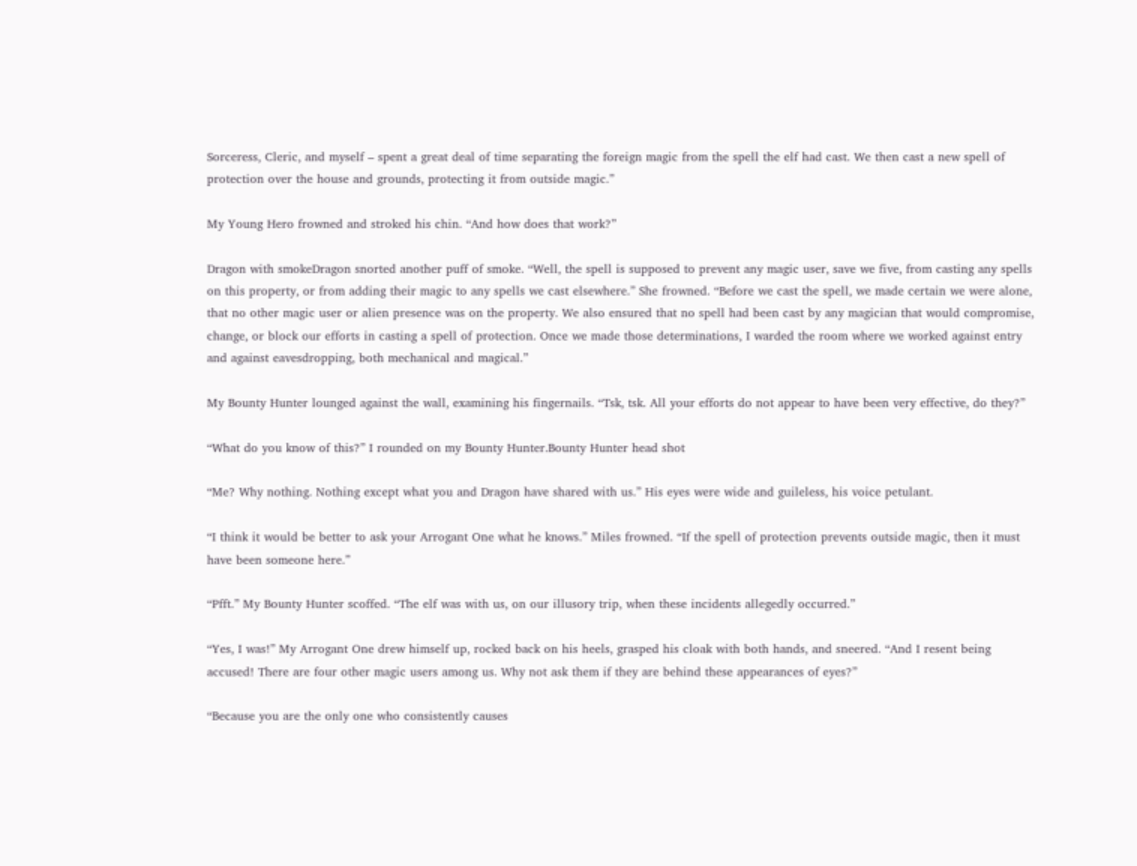Sorceress, Cleric, and myself – spent a great deal of time separating the foreign magic from the spell the elf had cast. We then cast a new spell of protection over the house and grounds, protecting it from outside magic.”

My Young Hero frowned and stroked his chin. “And how does that work?”

Dragon with smokeDragon snorted another puff of smoke. “Well, the spell is supposed to prevent any magic user, save we five, from casting any spells on this property, or from adding their magic to any spells we cast elsewhere.” She frowned. “Before we cast the spell, we made certain we were alone, that no other magic user or alien presence was on the property. We also ensured that no spell had been cast by any magician that would compromise, change, or block our efforts in casting a spell of protection. Once we made those determinations, I warded the room where we worked against entry and against eavesdropping, both mechanical and magical.”

My Bounty Hunter lounged against the wall, examining his fingernails. “Tsk, tsk. All your efforts do not appear to have been very effective, do they?”

“What do you know of this?” I rounded on my Bounty Hunter.Bounty Hunter head shot

“Me? Why nothing. Nothing except what you and Dragon have shared with us.” His eyes were wide and guileless, his voice petulant.

“I think it would be better to ask your Arrogant One what he knows.” Miles frowned. “If the spell of protection prevents outside magic, then it must have been someone here.”

“Pfft.” My Bounty Hunter scoffed. “The elf was with us, on our illusory trip, when these incidents allegedly occurred.”

“Yes, I was!” My Arrogant One drew himself up, rocked back on his heels, grasped his cloak with both hands, and sneered. “And I resent being accused! There are four other magic users among us. Why not ask them if they are behind these appearances of eyes?”

“Because you are the only one who consistently causes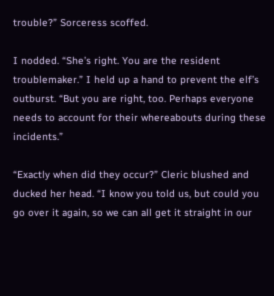trouble?” Sorceress scoffed.

I nodded. “She’s right. You are the resident troublemaker.” I held up a hand to prevent the elf’s outburst. “But you are right, too. Perhaps everyone needs to account for their whereabouts during these incidents.”

“Exactly when did they occur?” Cleric blushed and ducked her head. “I know you told us, but could you go over it again, so we can all get it straight in our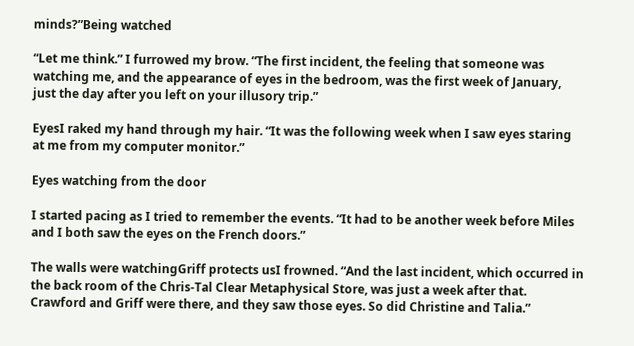minds?”Being watched

“Let me think.” I furrowed my brow. “The first incident, the feeling that someone was watching me, and the appearance of eyes in the bedroom, was the first week of January, just the day after you left on your illusory trip.”

EyesI raked my hand through my hair. “It was the following week when I saw eyes staring at me from my computer monitor.”

Eyes watching from the door

I started pacing as I tried to remember the events. “It had to be another week before Miles and I both saw the eyes on the French doors.”

The walls were watchingGriff protects usI frowned. “And the last incident, which occurred in the back room of the Chris-Tal Clear Metaphysical Store, was just a week after that. Crawford and Griff were there, and they saw those eyes. So did Christine and Talia.”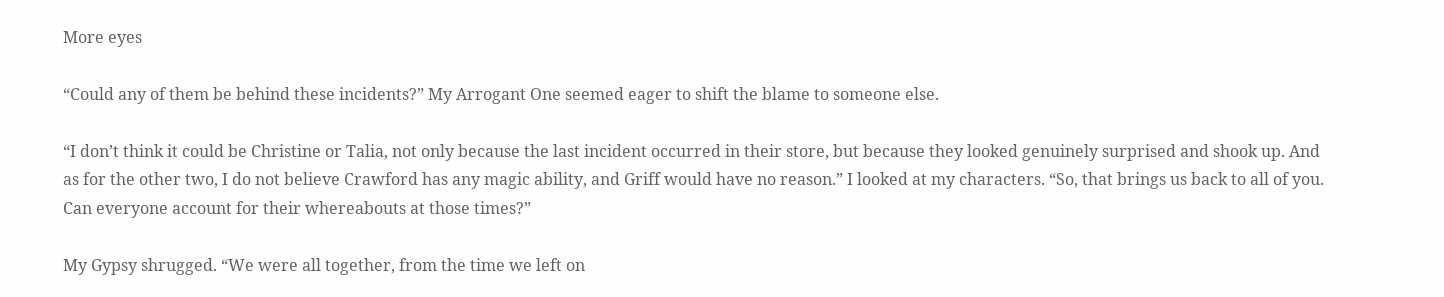More eyes

“Could any of them be behind these incidents?” My Arrogant One seemed eager to shift the blame to someone else.

“I don’t think it could be Christine or Talia, not only because the last incident occurred in their store, but because they looked genuinely surprised and shook up. And as for the other two, I do not believe Crawford has any magic ability, and Griff would have no reason.” I looked at my characters. “So, that brings us back to all of you. Can everyone account for their whereabouts at those times?”

My Gypsy shrugged. “We were all together, from the time we left on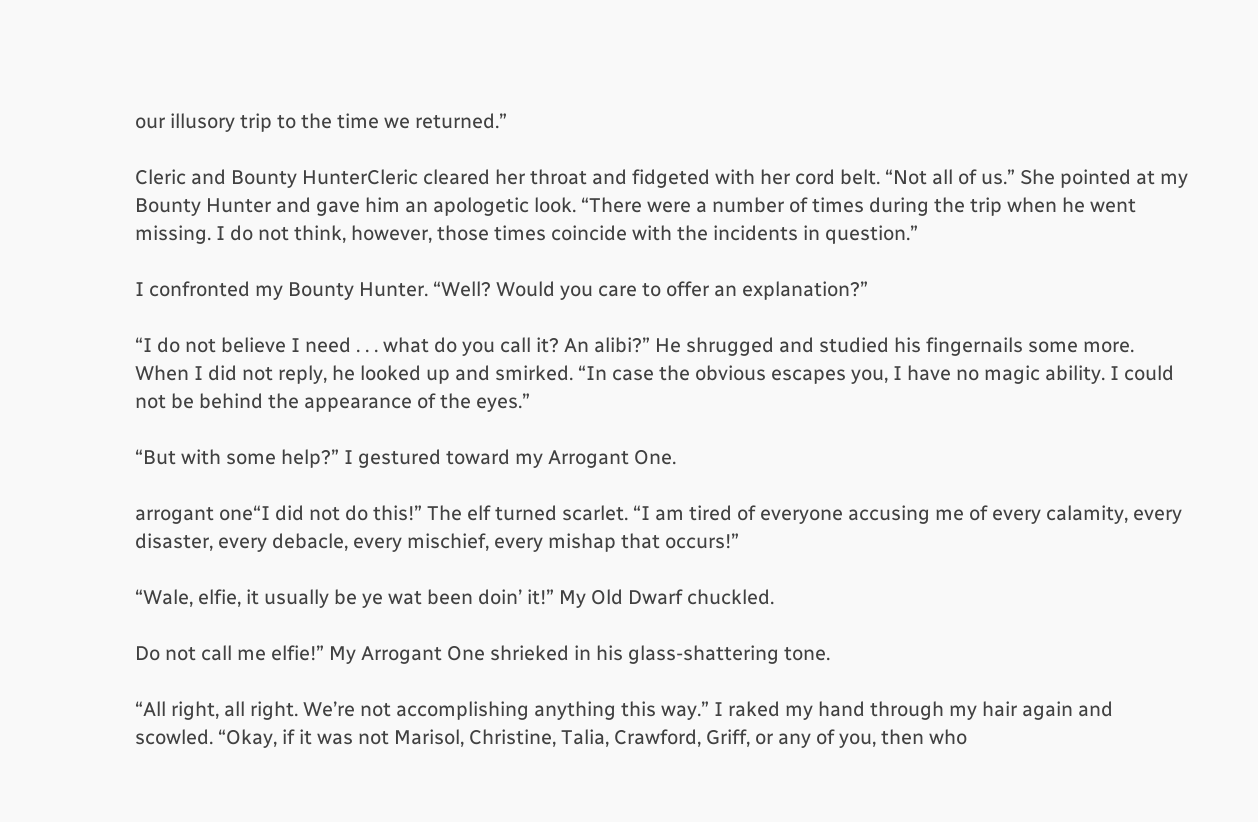our illusory trip to the time we returned.”

Cleric and Bounty HunterCleric cleared her throat and fidgeted with her cord belt. “Not all of us.” She pointed at my Bounty Hunter and gave him an apologetic look. “There were a number of times during the trip when he went missing. I do not think, however, those times coincide with the incidents in question.”

I confronted my Bounty Hunter. “Well? Would you care to offer an explanation?”

“I do not believe I need . . . what do you call it? An alibi?” He shrugged and studied his fingernails some more. When I did not reply, he looked up and smirked. “In case the obvious escapes you, I have no magic ability. I could not be behind the appearance of the eyes.”

“But with some help?” I gestured toward my Arrogant One.

arrogant one“I did not do this!” The elf turned scarlet. “I am tired of everyone accusing me of every calamity, every disaster, every debacle, every mischief, every mishap that occurs!”

“Wale, elfie, it usually be ye wat been doin’ it!” My Old Dwarf chuckled.

Do not call me elfie!” My Arrogant One shrieked in his glass-shattering tone.

“All right, all right. We’re not accomplishing anything this way.” I raked my hand through my hair again and scowled. “Okay, if it was not Marisol, Christine, Talia, Crawford, Griff, or any of you, then who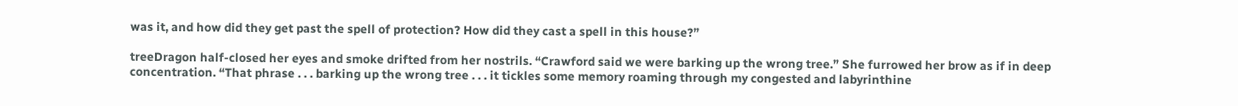was it, and how did they get past the spell of protection? How did they cast a spell in this house?”

treeDragon half-closed her eyes and smoke drifted from her nostrils. “Crawford said we were barking up the wrong tree.” She furrowed her brow as if in deep concentration. “That phrase . . . barking up the wrong tree . . . it tickles some memory roaming through my congested and labyrinthine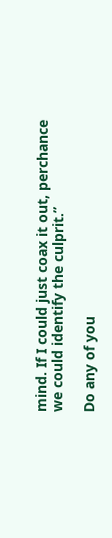mind. If I could just coax it out, perchance we could identify the culprit.”

Do any of you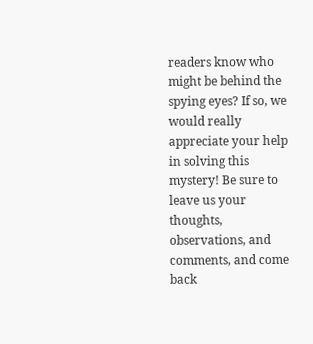readers know who might be behind the spying eyes? If so, we would really appreciate your help in solving this mystery! Be sure to leave us your thoughts, observations, and comments, and come back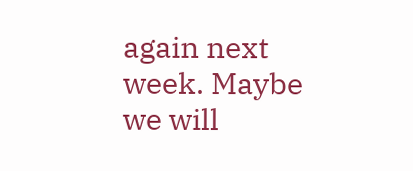again next week. Maybe we will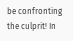be confronting the culprit! In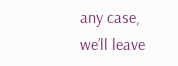any case, we’ll leave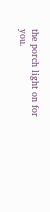the porch light on for you.